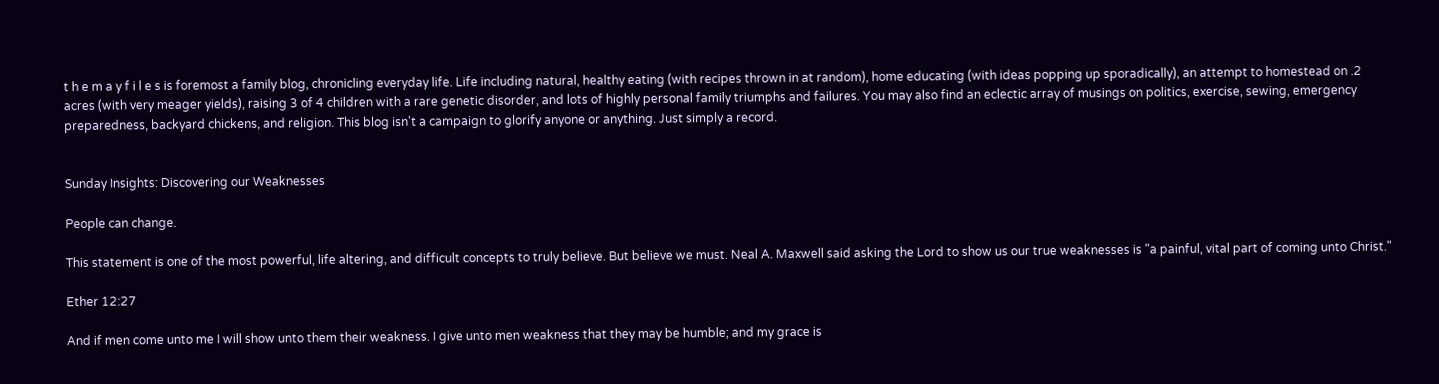t h e m a y f i l e s is foremost a family blog, chronicling everyday life. Life including natural, healthy eating (with recipes thrown in at random), home educating (with ideas popping up sporadically), an attempt to homestead on .2 acres (with very meager yields), raising 3 of 4 children with a rare genetic disorder, and lots of highly personal family triumphs and failures. You may also find an eclectic array of musings on politics, exercise, sewing, emergency preparedness, backyard chickens, and religion. This blog isn't a campaign to glorify anyone or anything. Just simply a record.


Sunday Insights: Discovering our Weaknesses

People can change.

This statement is one of the most powerful, life altering, and difficult concepts to truly believe. But believe we must. Neal A. Maxwell said asking the Lord to show us our true weaknesses is "a painful, vital part of coming unto Christ."

Ether 12:27

And if men come unto me I will show unto them their weakness. I give unto men weakness that they may be humble; and my grace is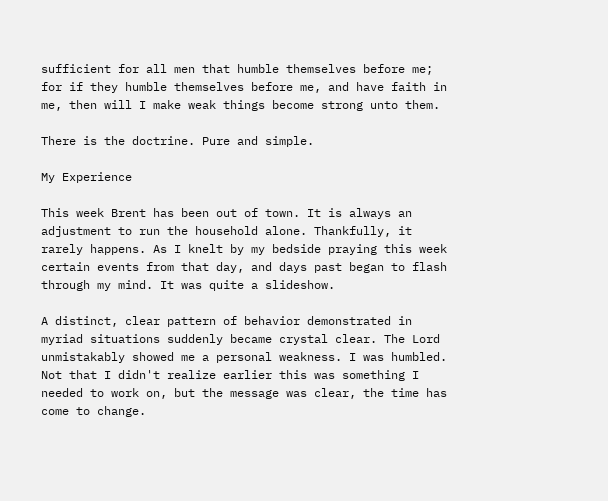sufficient for all men that humble themselves before me; for if they humble themselves before me, and have faith in me, then will I make weak things become strong unto them.

There is the doctrine. Pure and simple.

My Experience

This week Brent has been out of town. It is always an adjustment to run the household alone. Thankfully, it rarely happens. As I knelt by my bedside praying this week certain events from that day, and days past began to flash through my mind. It was quite a slideshow.

A distinct, clear pattern of behavior demonstrated in myriad situations suddenly became crystal clear. The Lord unmistakably showed me a personal weakness. I was humbled. Not that I didn't realize earlier this was something I needed to work on, but the message was clear, the time has come to change.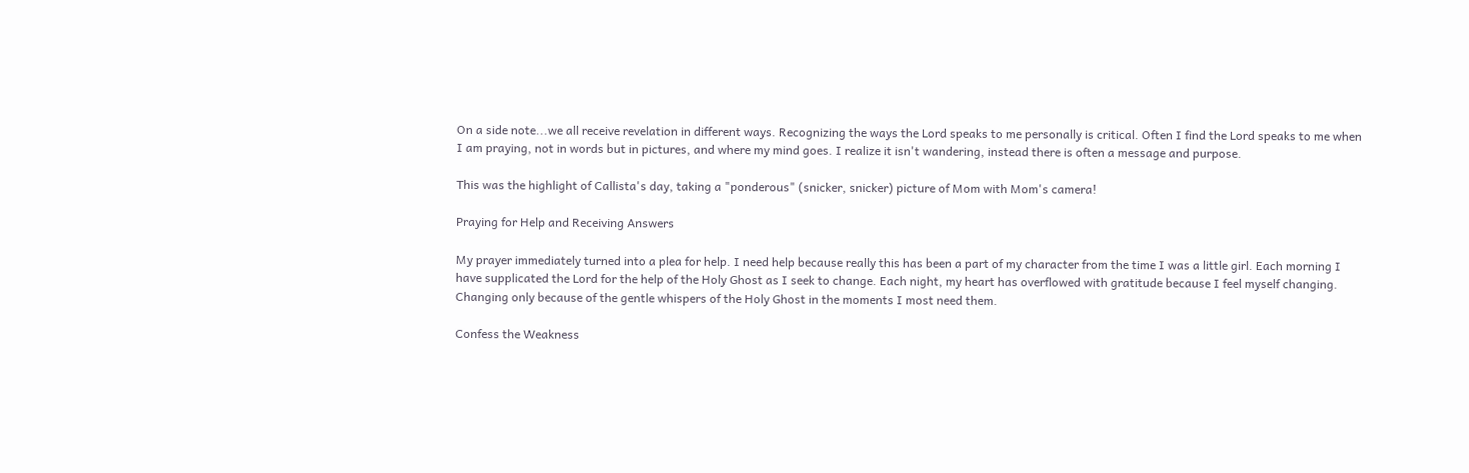On a side note...we all receive revelation in different ways. Recognizing the ways the Lord speaks to me personally is critical. Often I find the Lord speaks to me when I am praying, not in words but in pictures, and where my mind goes. I realize it isn't wandering, instead there is often a message and purpose.

This was the highlight of Callista's day, taking a "ponderous" (snicker, snicker) picture of Mom with Mom's camera!

Praying for Help and Receiving Answers

My prayer immediately turned into a plea for help. I need help because really this has been a part of my character from the time I was a little girl. Each morning I have supplicated the Lord for the help of the Holy Ghost as I seek to change. Each night, my heart has overflowed with gratitude because I feel myself changing. Changing only because of the gentle whispers of the Holy Ghost in the moments I most need them.

Confess the Weakness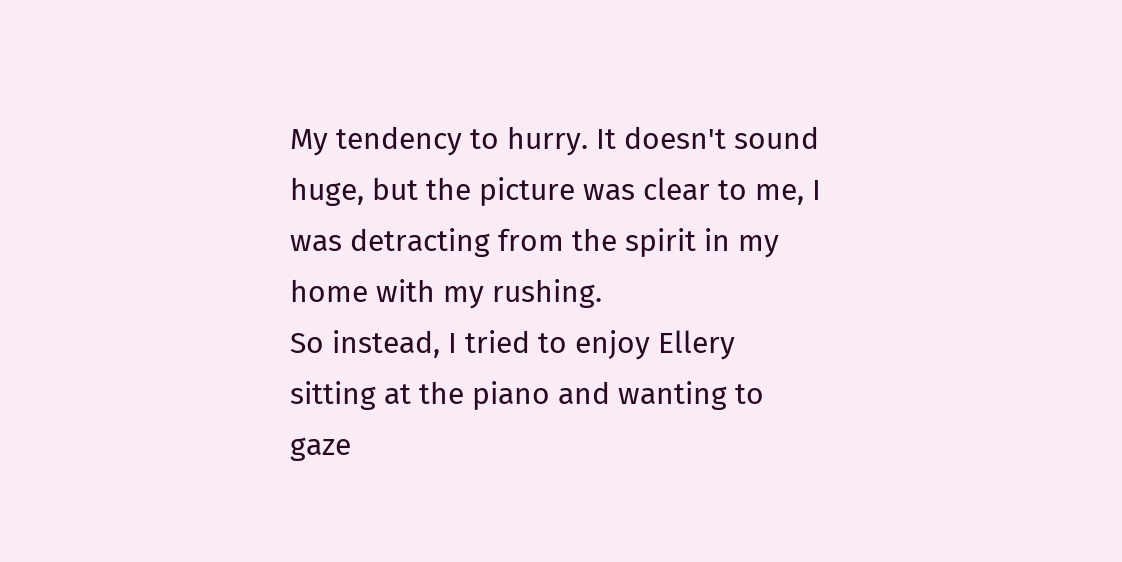My tendency to hurry. It doesn't sound huge, but the picture was clear to me, I was detracting from the spirit in my home with my rushing.
So instead, I tried to enjoy Ellery sitting at the piano and wanting to gaze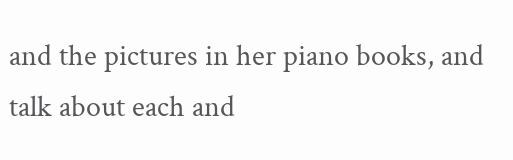and the pictures in her piano books, and talk about each and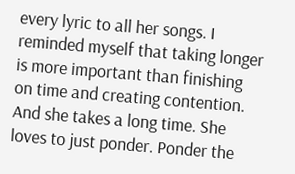every lyric to all her songs. I reminded myself that taking longer is more important than finishing on time and creating contention. And she takes a long time. She loves to just ponder. Ponder the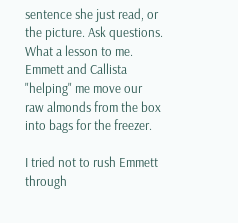sentence she just read, or the picture. Ask questions. What a lesson to me.
Emmett and Callista "helping" me move our raw almonds from the box into bags for the freezer.

I tried not to rush Emmett through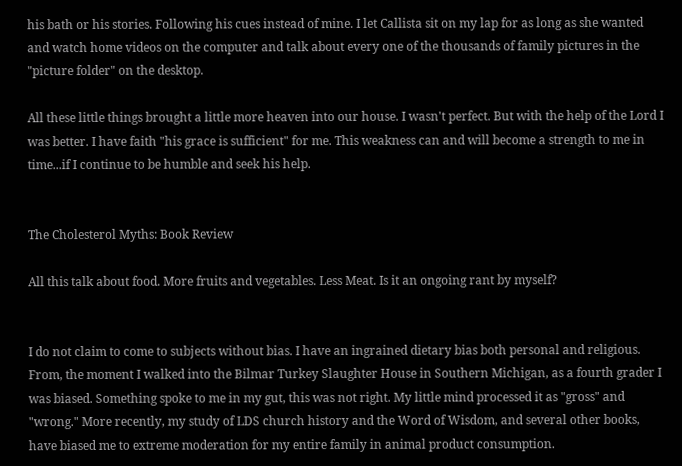his bath or his stories. Following his cues instead of mine. I let Callista sit on my lap for as long as she wanted and watch home videos on the computer and talk about every one of the thousands of family pictures in the "picture folder" on the desktop.

All these little things brought a little more heaven into our house. I wasn't perfect. But with the help of the Lord I was better. I have faith "his grace is sufficient" for me. This weakness can and will become a strength to me in time...if I continue to be humble and seek his help.


The Cholesterol Myths: Book Review

All this talk about food. More fruits and vegetables. Less Meat. Is it an ongoing rant by myself?


I do not claim to come to subjects without bias. I have an ingrained dietary bias both personal and religious. From, the moment I walked into the Bilmar Turkey Slaughter House in Southern Michigan, as a fourth grader I was biased. Something spoke to me in my gut, this was not right. My little mind processed it as "gross" and "wrong." More recently, my study of LDS church history and the Word of Wisdom, and several other books, have biased me to extreme moderation for my entire family in animal product consumption.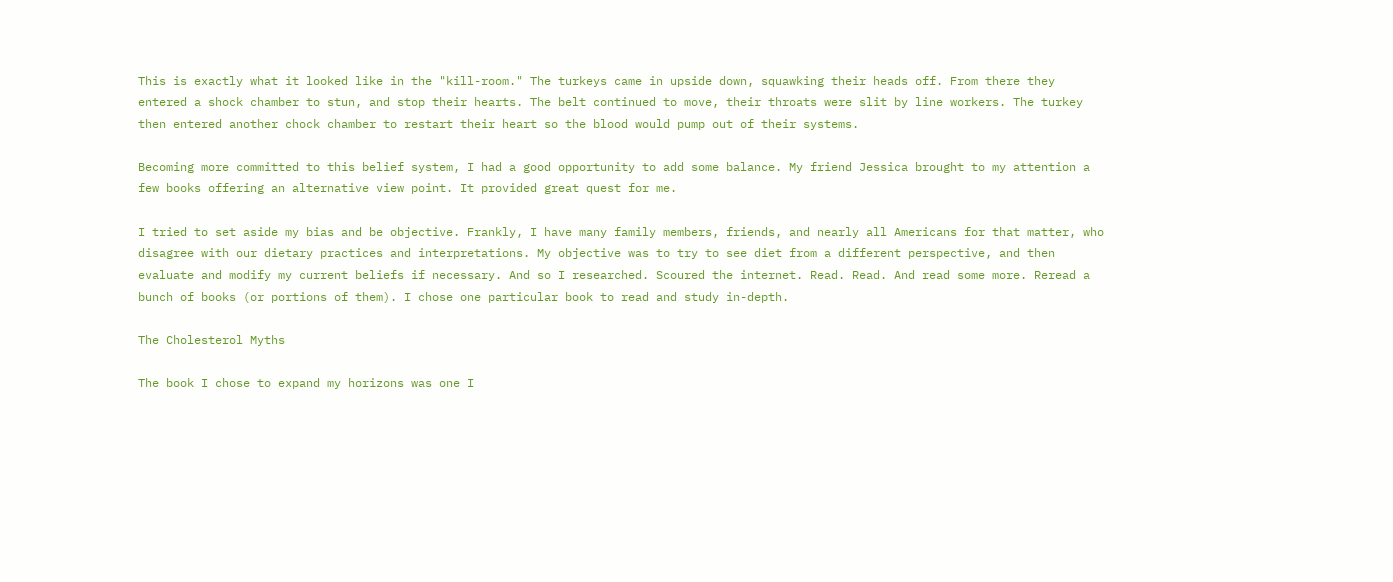This is exactly what it looked like in the "kill-room." The turkeys came in upside down, squawking their heads off. From there they entered a shock chamber to stun, and stop their hearts. The belt continued to move, their throats were slit by line workers. The turkey then entered another chock chamber to restart their heart so the blood would pump out of their systems.

Becoming more committed to this belief system, I had a good opportunity to add some balance. My friend Jessica brought to my attention a few books offering an alternative view point. It provided great quest for me.

I tried to set aside my bias and be objective. Frankly, I have many family members, friends, and nearly all Americans for that matter, who disagree with our dietary practices and interpretations. My objective was to try to see diet from a different perspective, and then evaluate and modify my current beliefs if necessary. And so I researched. Scoured the internet. Read. Read. And read some more. Reread a bunch of books (or portions of them). I chose one particular book to read and study in-depth.

The Cholesterol Myths

The book I chose to expand my horizons was one I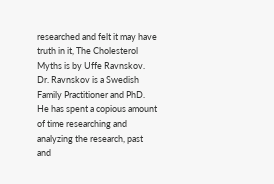researched and felt it may have truth in it, The Cholesterol Myths is by Uffe Ravnskov. Dr. Ravnskov is a Swedish Family Practitioner and PhD. He has spent a copious amount of time researching and analyzing the research, past and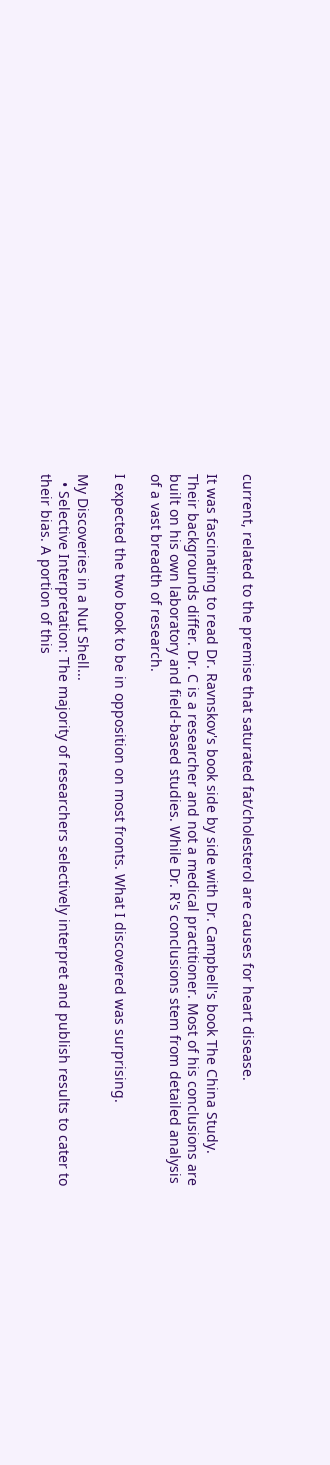current, related to the premise that saturated fat/cholesterol are causes for heart disease.

It was fascinating to read Dr. Ravnskov's book side by side with Dr. Campbell's book The China Study. Their backgrounds differ. Dr. C is a researcher and not a medical practitioner. Most of his conclusions are built on his own laboratory and field-based studies. While Dr. R's conclusions stem from detailed analysis of a vast breadth of research.

I expected the two book to be in opposition on most fronts. What I discovered was surprising.

My Discoveries in a Nut Shell...
  • Selective Interpretation: The majority of researchers selectively interpret and publish results to cater to their bias. A portion of this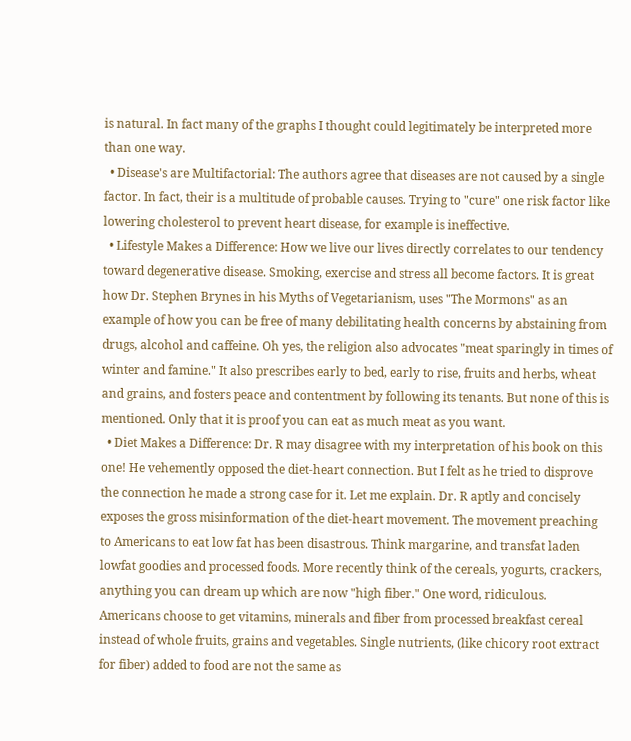is natural. In fact many of the graphs I thought could legitimately be interpreted more than one way.
  • Disease's are Multifactorial: The authors agree that diseases are not caused by a single factor. In fact, their is a multitude of probable causes. Trying to "cure" one risk factor like lowering cholesterol to prevent heart disease, for example is ineffective.
  • Lifestyle Makes a Difference: How we live our lives directly correlates to our tendency toward degenerative disease. Smoking, exercise and stress all become factors. It is great how Dr. Stephen Brynes in his Myths of Vegetarianism, uses "The Mormons" as an example of how you can be free of many debilitating health concerns by abstaining from drugs, alcohol and caffeine. Oh yes, the religion also advocates "meat sparingly in times of winter and famine." It also prescribes early to bed, early to rise, fruits and herbs, wheat and grains, and fosters peace and contentment by following its tenants. But none of this is mentioned. Only that it is proof you can eat as much meat as you want.
  • Diet Makes a Difference: Dr. R may disagree with my interpretation of his book on this one! He vehemently opposed the diet-heart connection. But I felt as he tried to disprove the connection he made a strong case for it. Let me explain. Dr. R aptly and concisely exposes the gross misinformation of the diet-heart movement. The movement preaching to Americans to eat low fat has been disastrous. Think margarine, and transfat laden lowfat goodies and processed foods. More recently think of the cereals, yogurts, crackers, anything you can dream up which are now "high fiber." One word, ridiculous. Americans choose to get vitamins, minerals and fiber from processed breakfast cereal instead of whole fruits, grains and vegetables. Single nutrients, (like chicory root extract for fiber) added to food are not the same as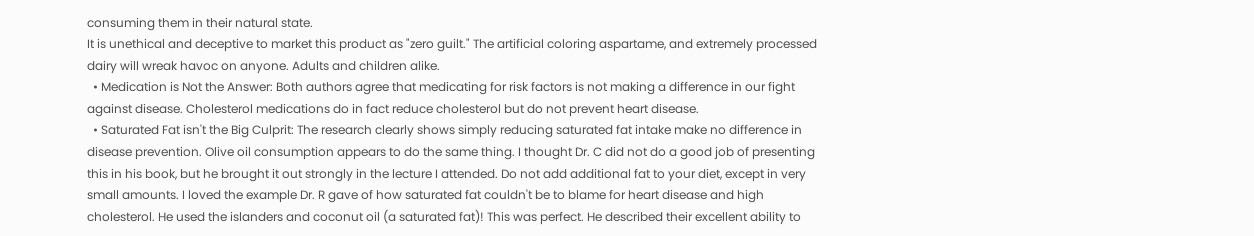consuming them in their natural state.
It is unethical and deceptive to market this product as "zero guilt." The artificial coloring aspartame, and extremely processed dairy will wreak havoc on anyone. Adults and children alike.
  • Medication is Not the Answer: Both authors agree that medicating for risk factors is not making a difference in our fight against disease. Cholesterol medications do in fact reduce cholesterol but do not prevent heart disease.
  • Saturated Fat isn't the Big Culprit: The research clearly shows simply reducing saturated fat intake make no difference in disease prevention. Olive oil consumption appears to do the same thing. I thought Dr. C did not do a good job of presenting this in his book, but he brought it out strongly in the lecture I attended. Do not add additional fat to your diet, except in very small amounts. I loved the example Dr. R gave of how saturated fat couldn't be to blame for heart disease and high cholesterol. He used the islanders and coconut oil (a saturated fat)! This was perfect. He described their excellent ability to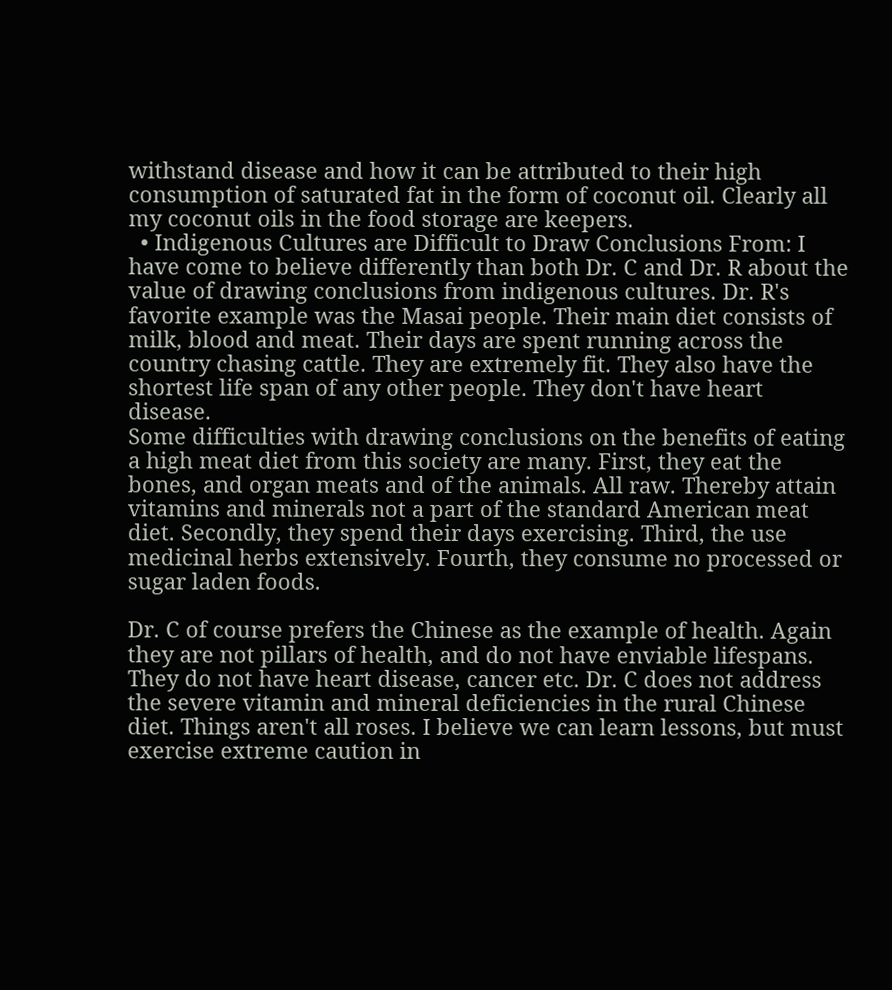withstand disease and how it can be attributed to their high consumption of saturated fat in the form of coconut oil. Clearly all my coconut oils in the food storage are keepers.
  • Indigenous Cultures are Difficult to Draw Conclusions From: I have come to believe differently than both Dr. C and Dr. R about the value of drawing conclusions from indigenous cultures. Dr. R's favorite example was the Masai people. Their main diet consists of milk, blood and meat. Their days are spent running across the country chasing cattle. They are extremely fit. They also have the shortest life span of any other people. They don't have heart disease.
Some difficulties with drawing conclusions on the benefits of eating a high meat diet from this society are many. First, they eat the bones, and organ meats and of the animals. All raw. Thereby attain vitamins and minerals not a part of the standard American meat diet. Secondly, they spend their days exercising. Third, the use medicinal herbs extensively. Fourth, they consume no processed or sugar laden foods.

Dr. C of course prefers the Chinese as the example of health. Again they are not pillars of health, and do not have enviable lifespans. They do not have heart disease, cancer etc. Dr. C does not address the severe vitamin and mineral deficiencies in the rural Chinese diet. Things aren't all roses. I believe we can learn lessons, but must exercise extreme caution in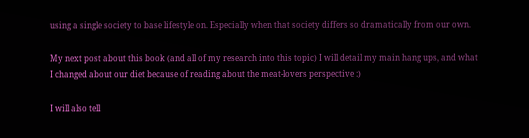using a single society to base lifestyle on. Especially when that society differs so dramatically from our own.

My next post about this book (and all of my research into this topic) I will detail my main hang ups, and what I changed about our diet because of reading about the meat-lovers perspective :)

I will also tell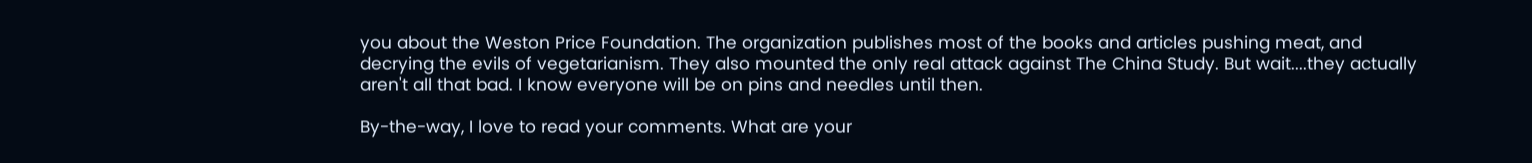you about the Weston Price Foundation. The organization publishes most of the books and articles pushing meat, and decrying the evils of vegetarianism. They also mounted the only real attack against The China Study. But wait....they actually aren't all that bad. I know everyone will be on pins and needles until then.

By-the-way, I love to read your comments. What are your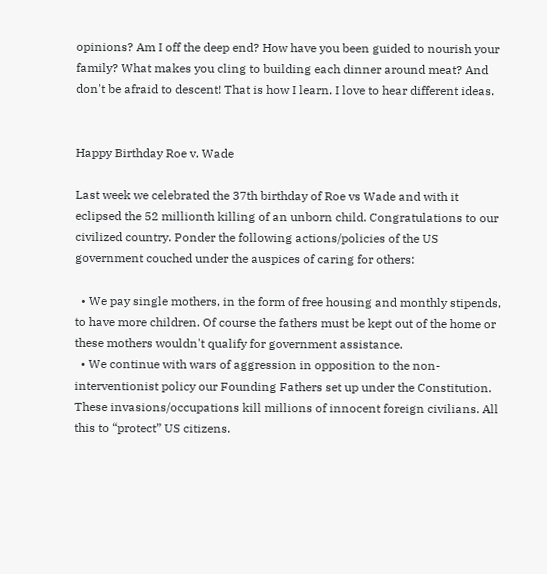opinions? Am I off the deep end? How have you been guided to nourish your family? What makes you cling to building each dinner around meat? And don't be afraid to descent! That is how I learn. I love to hear different ideas.


Happy Birthday Roe v. Wade

Last week we celebrated the 37th birthday of Roe vs Wade and with it eclipsed the 52 millionth killing of an unborn child. Congratulations to our civilized country. Ponder the following actions/policies of the US government couched under the auspices of caring for others:

  • We pay single mothers, in the form of free housing and monthly stipends, to have more children. Of course the fathers must be kept out of the home or these mothers wouldn't qualify for government assistance.
  • We continue with wars of aggression in opposition to the non-interventionist policy our Founding Fathers set up under the Constitution. These invasions/occupations kill millions of innocent foreign civilians. All this to “protect” US citizens.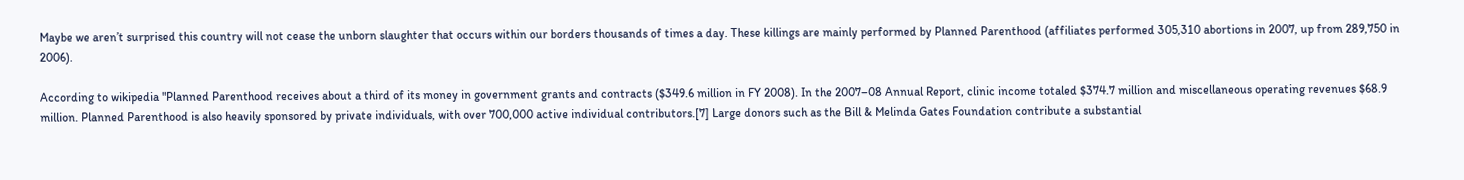Maybe we aren’t surprised this country will not cease the unborn slaughter that occurs within our borders thousands of times a day. These killings are mainly performed by Planned Parenthood (affiliates performed 305,310 abortions in 2007, up from 289,750 in 2006).

According to wikipedia "Planned Parenthood receives about a third of its money in government grants and contracts ($349.6 million in FY 2008). In the 2007–08 Annual Report, clinic income totaled $374.7 million and miscellaneous operating revenues $68.9 million. Planned Parenthood is also heavily sponsored by private individuals, with over 700,000 active individual contributors.[7] Large donors such as the Bill & Melinda Gates Foundation contribute a substantial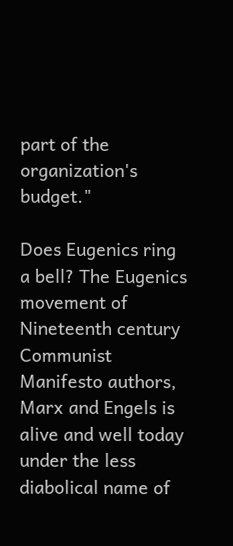part of the organization's budget."

Does Eugenics ring a bell? The Eugenics movement of Nineteenth century Communist Manifesto authors, Marx and Engels is alive and well today under the less diabolical name of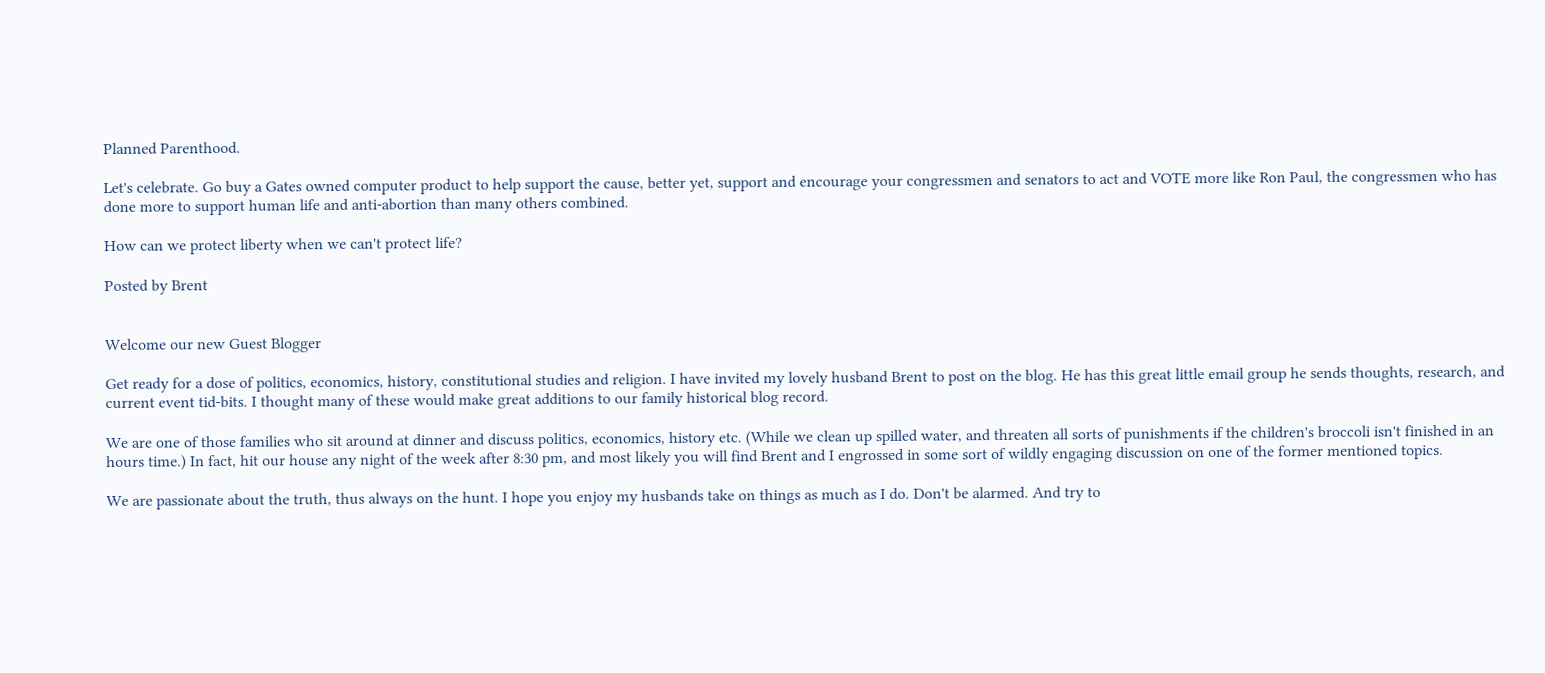Planned Parenthood.

Let's celebrate. Go buy a Gates owned computer product to help support the cause, better yet, support and encourage your congressmen and senators to act and VOTE more like Ron Paul, the congressmen who has done more to support human life and anti-abortion than many others combined.

How can we protect liberty when we can't protect life?

Posted by Brent


Welcome our new Guest Blogger

Get ready for a dose of politics, economics, history, constitutional studies and religion. I have invited my lovely husband Brent to post on the blog. He has this great little email group he sends thoughts, research, and current event tid-bits. I thought many of these would make great additions to our family historical blog record.

We are one of those families who sit around at dinner and discuss politics, economics, history etc. (While we clean up spilled water, and threaten all sorts of punishments if the children's broccoli isn't finished in an hours time.) In fact, hit our house any night of the week after 8:30 pm, and most likely you will find Brent and I engrossed in some sort of wildly engaging discussion on one of the former mentioned topics.

We are passionate about the truth, thus always on the hunt. I hope you enjoy my husbands take on things as much as I do. Don't be alarmed. And try to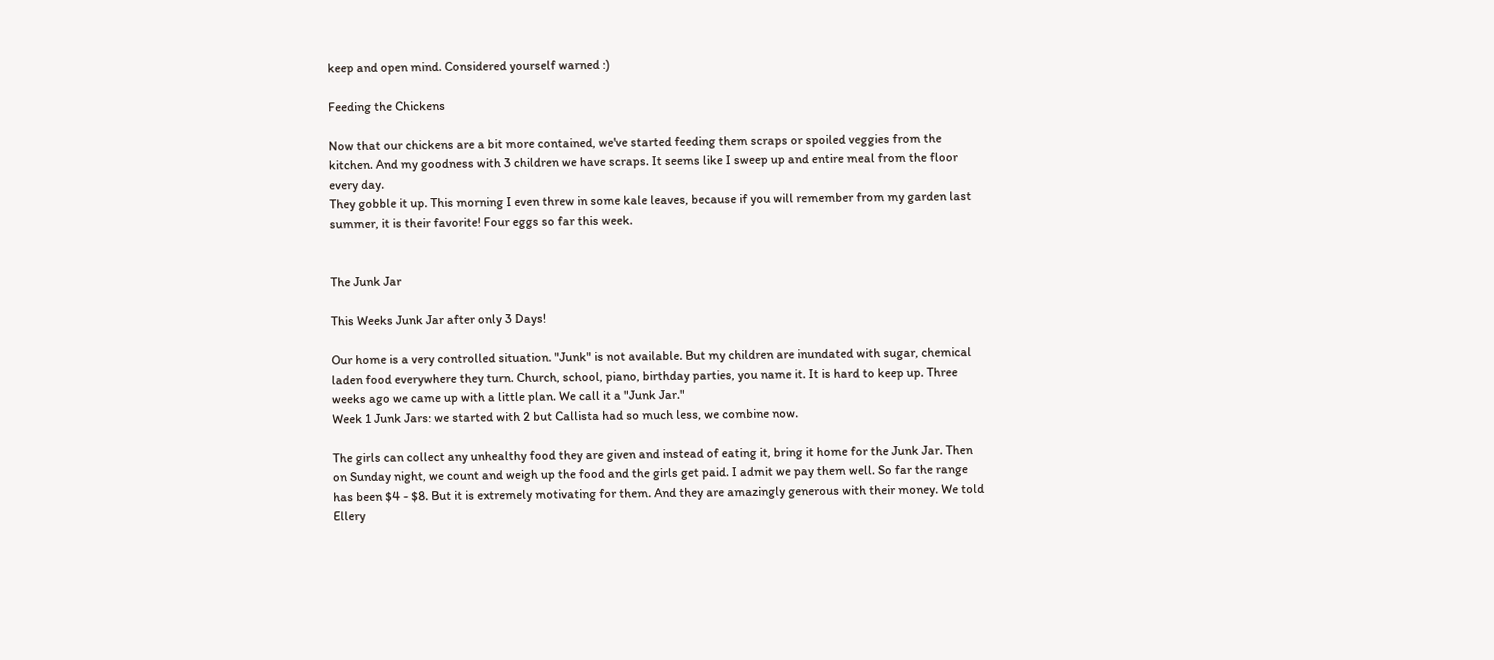keep and open mind. Considered yourself warned :)

Feeding the Chickens

Now that our chickens are a bit more contained, we've started feeding them scraps or spoiled veggies from the kitchen. And my goodness with 3 children we have scraps. It seems like I sweep up and entire meal from the floor every day.
They gobble it up. This morning I even threw in some kale leaves, because if you will remember from my garden last summer, it is their favorite! Four eggs so far this week.


The Junk Jar

This Weeks Junk Jar after only 3 Days!

Our home is a very controlled situation. "Junk" is not available. But my children are inundated with sugar, chemical laden food everywhere they turn. Church, school, piano, birthday parties, you name it. It is hard to keep up. Three weeks ago we came up with a little plan. We call it a "Junk Jar."
Week 1 Junk Jars: we started with 2 but Callista had so much less, we combine now.

The girls can collect any unhealthy food they are given and instead of eating it, bring it home for the Junk Jar. Then on Sunday night, we count and weigh up the food and the girls get paid. I admit we pay them well. So far the range has been $4 - $8. But it is extremely motivating for them. And they are amazingly generous with their money. We told Ellery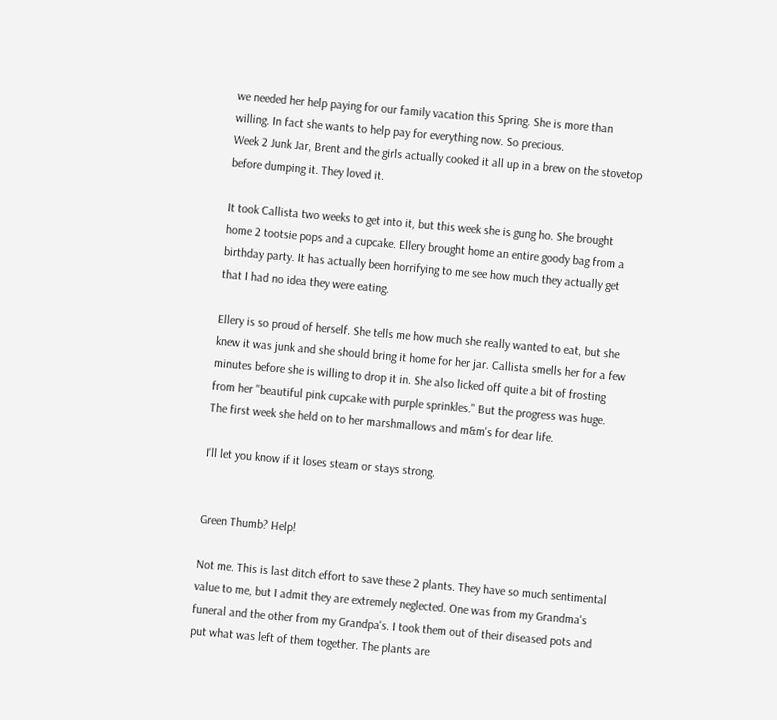we needed her help paying for our family vacation this Spring. She is more than willing. In fact she wants to help pay for everything now. So precious.
Week 2 Junk Jar, Brent and the girls actually cooked it all up in a brew on the stovetop before dumping it. They loved it.

It took Callista two weeks to get into it, but this week she is gung ho. She brought home 2 tootsie pops and a cupcake. Ellery brought home an entire goody bag from a birthday party. It has actually been horrifying to me see how much they actually get that I had no idea they were eating.

Ellery is so proud of herself. She tells me how much she really wanted to eat, but she knew it was junk and she should bring it home for her jar. Callista smells her for a few minutes before she is willing to drop it in. She also licked off quite a bit of frosting from her "beautiful pink cupcake with purple sprinkles." But the progress was huge. The first week she held on to her marshmallows and m&m's for dear life.

I'll let you know if it loses steam or stays strong.


Green Thumb? Help!

Not me. This is last ditch effort to save these 2 plants. They have so much sentimental value to me, but I admit they are extremely neglected. One was from my Grandma's funeral and the other from my Grandpa's. I took them out of their diseased pots and put what was left of them together. The plants are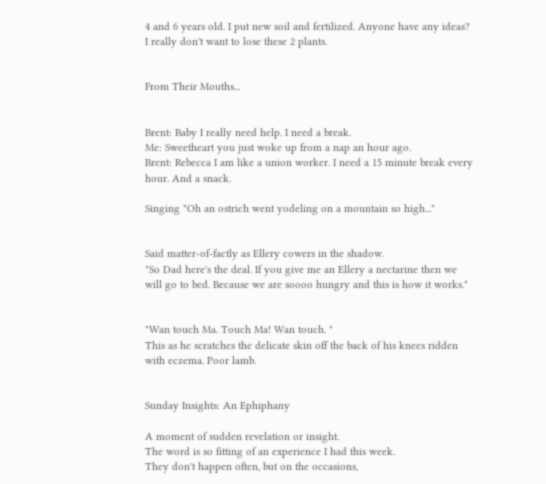4 and 6 years old. I put new soil and fertilized. Anyone have any ideas? I really don't want to lose these 2 plants.


From Their Mouths...


Brent: Baby I really need help. I need a break.
Me: Sweetheart you just woke up from a nap an hour ago.
Brent: Rebecca I am like a union worker. I need a 15 minute break every hour. And a snack.

Singing "Oh an ostrich went yodeling on a mountain so high..."


Said matter-of-factly as Ellery cowers in the shadow.
"So Dad here's the deal. If you give me an Ellery a nectarine then we will go to bed. Because we are soooo hungry and this is how it works."


"Wan touch Ma. Touch Ma! Wan touch. "
This as he scratches the delicate skin off the back of his knees ridden with eczema. Poor lamb.


Sunday Insights: An Ephiphany

A moment of sudden revelation or insight.
The word is so fitting of an experience I had this week.
They don't happen often, but on the occasions,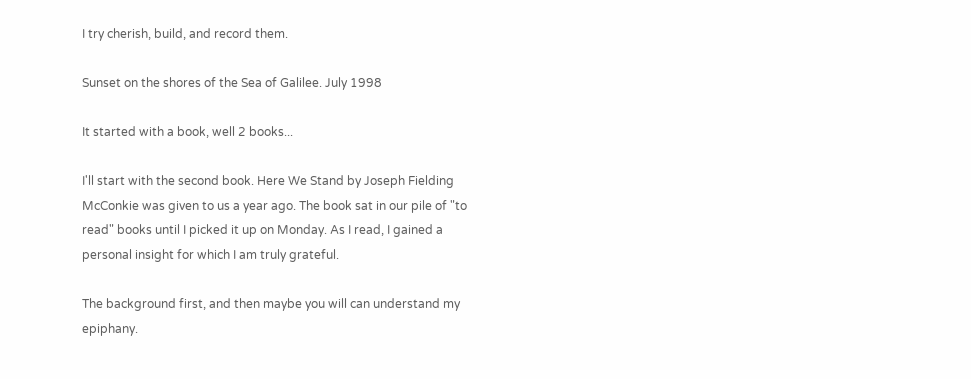I try cherish, build, and record them.

Sunset on the shores of the Sea of Galilee. July 1998

It started with a book, well 2 books...

I'll start with the second book. Here We Stand by Joseph Fielding McConkie was given to us a year ago. The book sat in our pile of "to read" books until I picked it up on Monday. As I read, I gained a personal insight for which I am truly grateful.

The background first, and then maybe you will can understand my epiphany.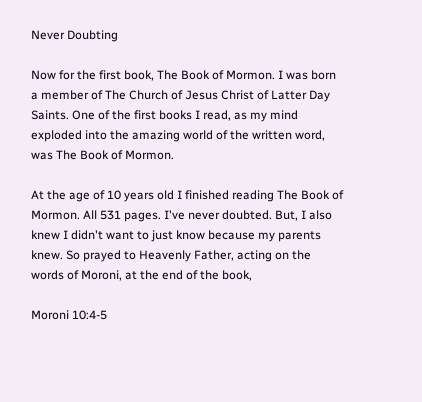Never Doubting

Now for the first book, The Book of Mormon. I was born a member of The Church of Jesus Christ of Latter Day Saints. One of the first books I read, as my mind exploded into the amazing world of the written word, was The Book of Mormon.

At the age of 10 years old I finished reading The Book of Mormon. All 531 pages. I've never doubted. But, I also knew I didn't want to just know because my parents knew. So prayed to Heavenly Father, acting on the words of Moroni, at the end of the book,

Moroni 10:4-5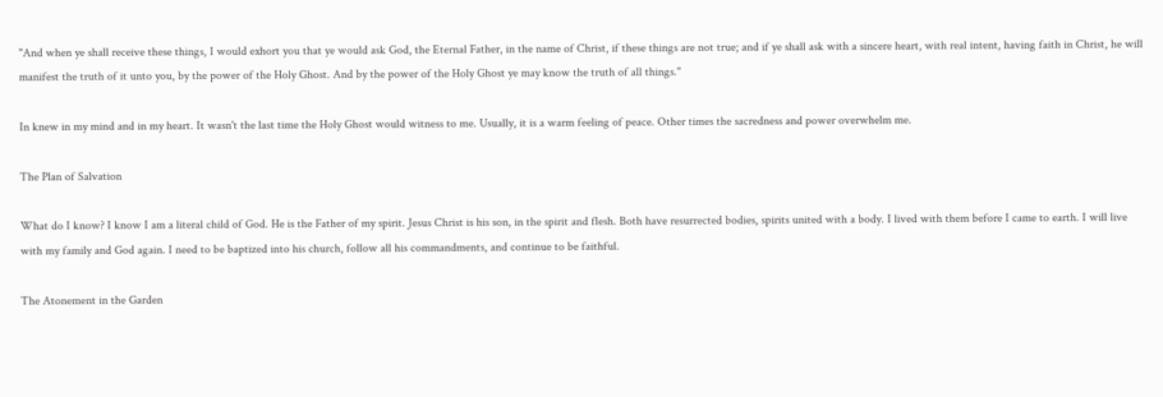"And when ye shall receive these things, I would exhort you that ye would ask God, the Eternal Father, in the name of Christ, if these things are not true; and if ye shall ask with a sincere heart, with real intent, having faith in Christ, he will manifest the truth of it unto you, by the power of the Holy Ghost. And by the power of the Holy Ghost ye may know the truth of all things."

In knew in my mind and in my heart. It wasn't the last time the Holy Ghost would witness to me. Usually, it is a warm feeling of peace. Other times the sacredness and power overwhelm me.

The Plan of Salvation

What do I know? I know I am a literal child of God. He is the Father of my spirit. Jesus Christ is his son, in the spirit and flesh. Both have resurrected bodies, spirits united with a body. I lived with them before I came to earth. I will live with my family and God again. I need to be baptized into his church, follow all his commandments, and continue to be faithful.

The Atonement in the Garden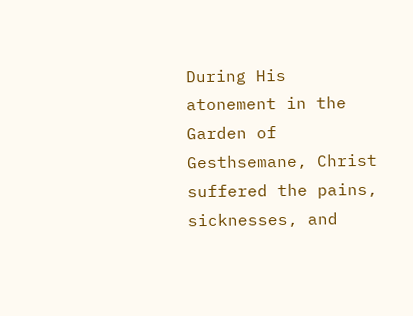During His atonement in the Garden of Gesthsemane, Christ suffered the pains, sicknesses, and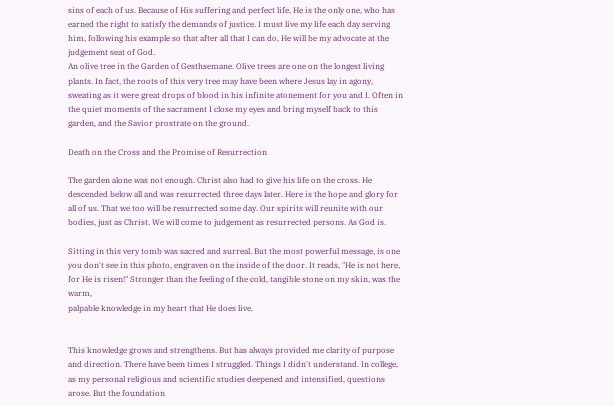sins of each of us. Because of His suffering and perfect life, He is the only one, who has earned the right to satisfy the demands of justice. I must live my life each day serving him, following his example so that after all that I can do, He will be my advocate at the judgement seat of God.
An olive tree in the Garden of Gesthsemane. Olive trees are one on the longest living plants. In fact, the roots of this very tree may have been where Jesus lay in agony, sweating as it were great drops of blood in his infinite atonement for you and I. Often in the quiet moments of the sacrament I close my eyes and bring myself back to this garden, and the Savior prostrate on the ground.

Death on the Cross and the Promise of Resurrection

The garden alone was not enough. Christ also had to give his life on the cross. He descended below all and was resurrected three days later. Here is the hope and glory for all of us. That we too will be resurrected some day. Our spirits will reunite with our bodies, just as Christ. We will come to judgement as resurrected persons. As God is.

Sitting in this very tomb was sacred and surreal. But the most powerful message, is one you don't see in this photo, engraven on the inside of the door. It reads, "He is not here, for He is risen!" Stronger than the feeling of the cold, tangible stone on my skin, was the warm,
palpable knowledge in my heart that He does live.


This knowledge grows and strengthens. But has always provided me clarity of purpose and direction. There have been times I struggled. Things I didn't understand. In college, as my personal religious and scientific studies deepened and intensified, questions arose. But the foundation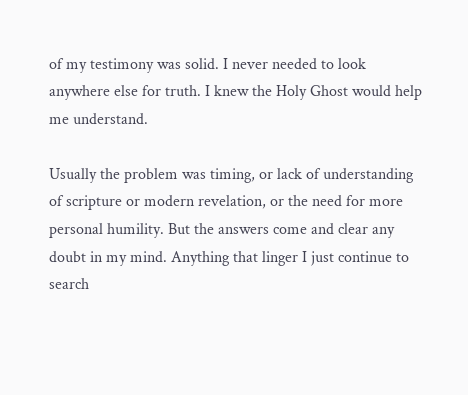of my testimony was solid. I never needed to look anywhere else for truth. I knew the Holy Ghost would help me understand.

Usually the problem was timing, or lack of understanding of scripture or modern revelation, or the need for more personal humility. But the answers come and clear any doubt in my mind. Anything that linger I just continue to search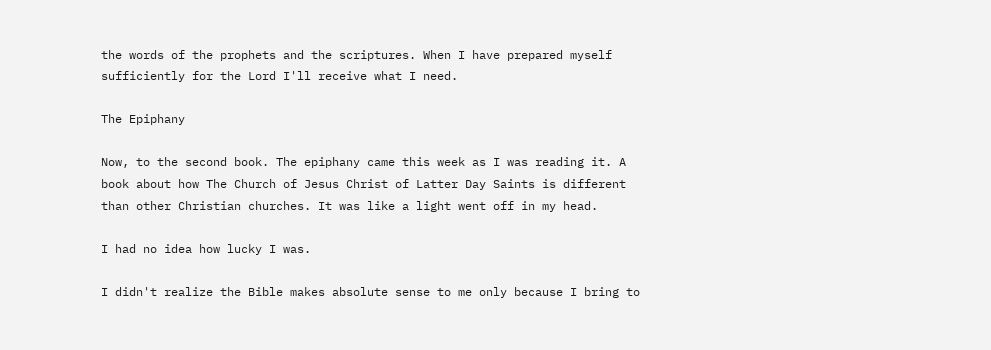the words of the prophets and the scriptures. When I have prepared myself sufficiently for the Lord I'll receive what I need.

The Epiphany

Now, to the second book. The epiphany came this week as I was reading it. A book about how The Church of Jesus Christ of Latter Day Saints is different than other Christian churches. It was like a light went off in my head.

I had no idea how lucky I was.

I didn't realize the Bible makes absolute sense to me only because I bring to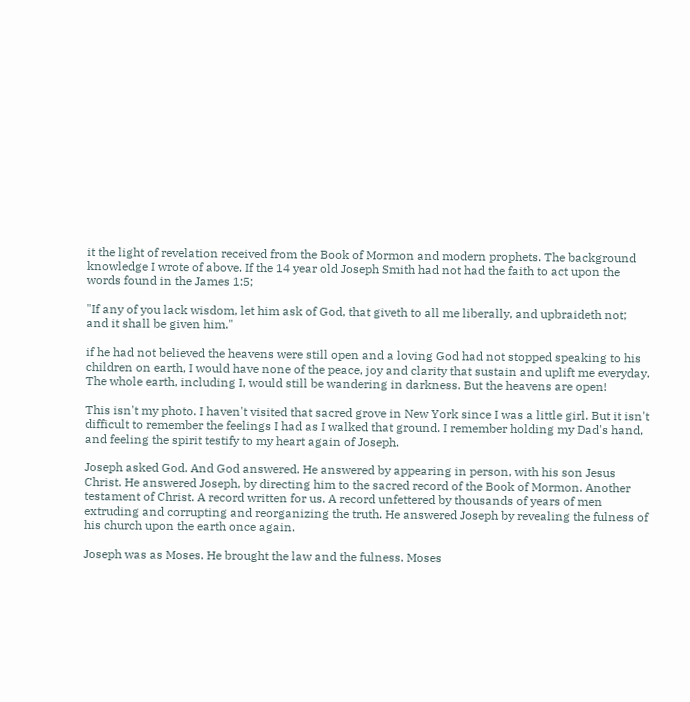it the light of revelation received from the Book of Mormon and modern prophets. The background knowledge I wrote of above. If the 14 year old Joseph Smith had not had the faith to act upon the words found in the James 1:5;

"If any of you lack wisdom, let him ask of God, that giveth to all me liberally, and upbraideth not; and it shall be given him."

if he had not believed the heavens were still open and a loving God had not stopped speaking to his children on earth, I would have none of the peace, joy and clarity that sustain and uplift me everyday. The whole earth, including I, would still be wandering in darkness. But the heavens are open!

This isn't my photo. I haven't visited that sacred grove in New York since I was a little girl. But it isn't difficult to remember the feelings I had as I walked that ground. I remember holding my Dad's hand, and feeling the spirit testify to my heart again of Joseph.

Joseph asked God. And God answered. He answered by appearing in person, with his son Jesus Christ. He answered Joseph, by directing him to the sacred record of the Book of Mormon. Another testament of Christ. A record written for us. A record unfettered by thousands of years of men extruding and corrupting and reorganizing the truth. He answered Joseph by revealing the fulness of his church upon the earth once again.

Joseph was as Moses. He brought the law and the fulness. Moses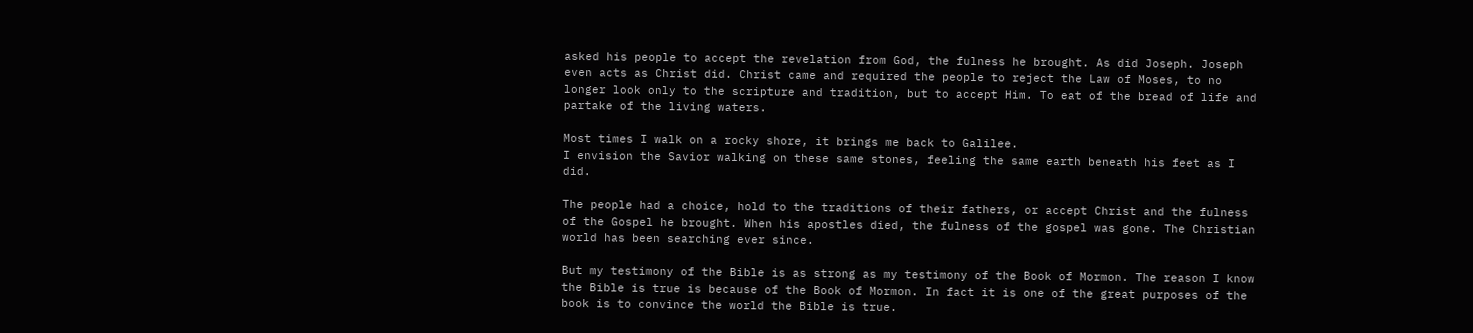asked his people to accept the revelation from God, the fulness he brought. As did Joseph. Joseph even acts as Christ did. Christ came and required the people to reject the Law of Moses, to no longer look only to the scripture and tradition, but to accept Him. To eat of the bread of life and partake of the living waters.

Most times I walk on a rocky shore, it brings me back to Galilee.
I envision the Savior walking on these same stones, feeling the same earth beneath his feet as I did.

The people had a choice, hold to the traditions of their fathers, or accept Christ and the fulness of the Gospel he brought. When his apostles died, the fulness of the gospel was gone. The Christian world has been searching ever since.

But my testimony of the Bible is as strong as my testimony of the Book of Mormon. The reason I know the Bible is true is because of the Book of Mormon. In fact it is one of the great purposes of the book is to convince the world the Bible is true.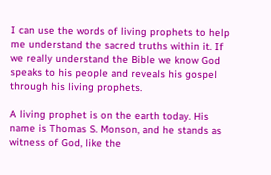I can use the words of living prophets to help me understand the sacred truths within it. If we really understand the Bible we know God speaks to his people and reveals his gospel through his living prophets.

A living prophet is on the earth today. His name is Thomas S. Monson, and he stands as witness of God, like the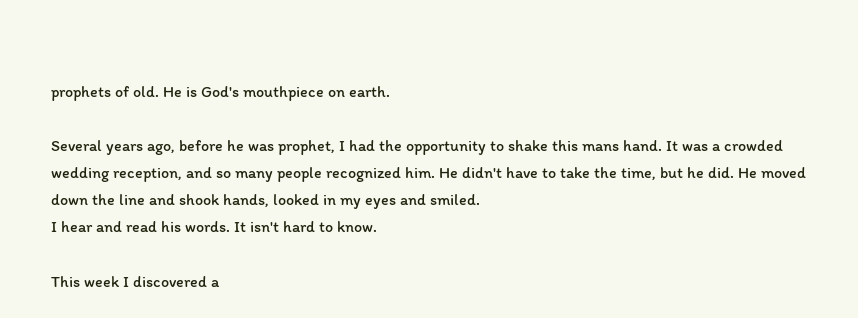prophets of old. He is God's mouthpiece on earth.

Several years ago, before he was prophet, I had the opportunity to shake this mans hand. It was a crowded wedding reception, and so many people recognized him. He didn't have to take the time, but he did. He moved down the line and shook hands, looked in my eyes and smiled.
I hear and read his words. It isn't hard to know.

This week I discovered a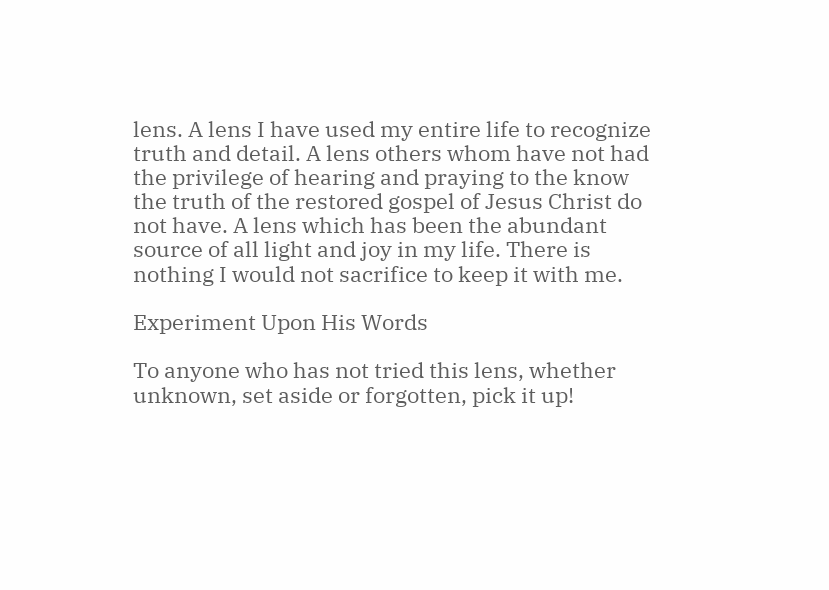lens. A lens I have used my entire life to recognize truth and detail. A lens others whom have not had the privilege of hearing and praying to the know the truth of the restored gospel of Jesus Christ do not have. A lens which has been the abundant source of all light and joy in my life. There is nothing I would not sacrifice to keep it with me.

Experiment Upon His Words

To anyone who has not tried this lens, whether unknown, set aside or forgotten, pick it up!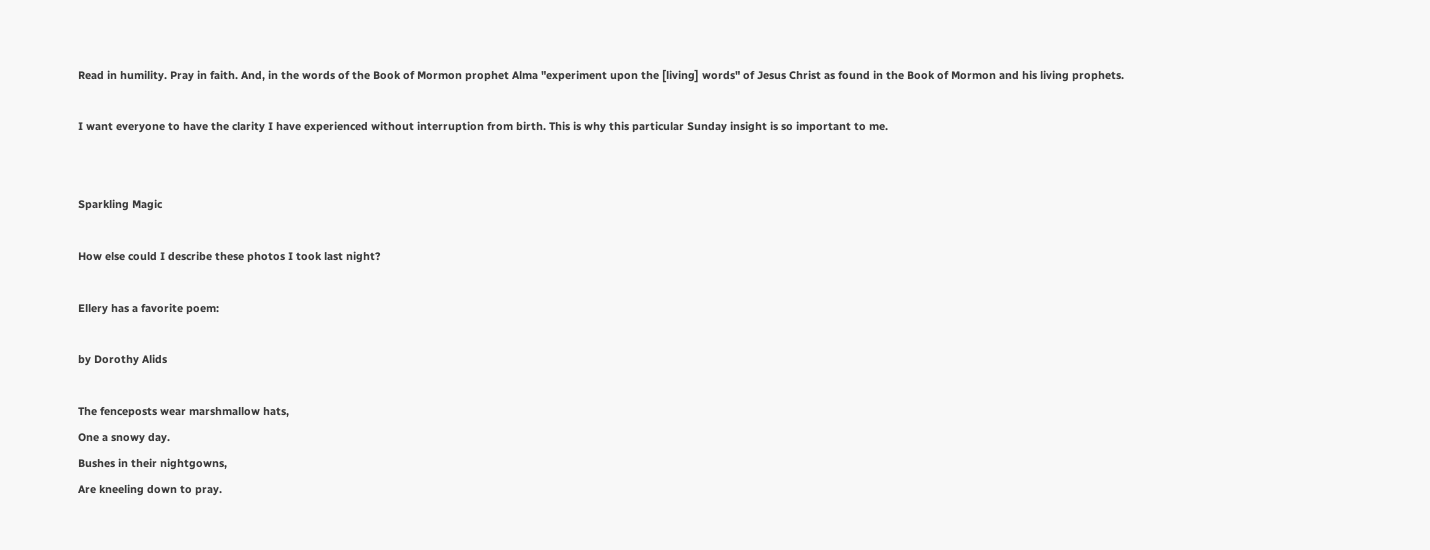Read in humility. Pray in faith. And, in the words of the Book of Mormon prophet Alma "experiment upon the [living] words" of Jesus Christ as found in the Book of Mormon and his living prophets.

I want everyone to have the clarity I have experienced without interruption from birth. This is why this particular Sunday insight is so important to me.


Sparkling Magic

How else could I describe these photos I took last night?

Ellery has a favorite poem:

by Dorothy Alids

The fenceposts wear marshmallow hats,
One a snowy day.
Bushes in their nightgowns,
Are kneeling down to pray.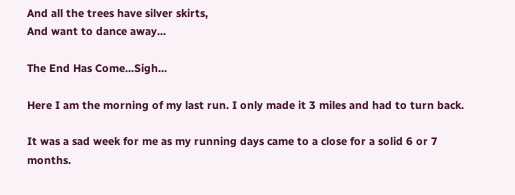And all the trees have silver skirts,
And want to dance away...

The End Has Come...Sigh...

Here I am the morning of my last run. I only made it 3 miles and had to turn back.

It was a sad week for me as my running days came to a close for a solid 6 or 7 months.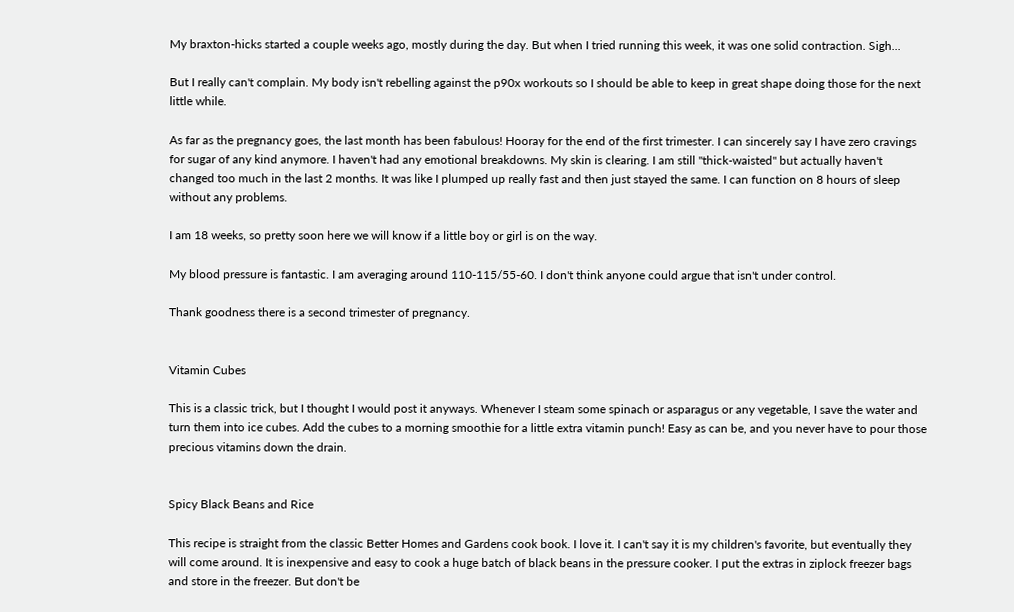My braxton-hicks started a couple weeks ago, mostly during the day. But when I tried running this week, it was one solid contraction. Sigh...

But I really can't complain. My body isn't rebelling against the p90x workouts so I should be able to keep in great shape doing those for the next little while.

As far as the pregnancy goes, the last month has been fabulous! Hooray for the end of the first trimester. I can sincerely say I have zero cravings for sugar of any kind anymore. I haven't had any emotional breakdowns. My skin is clearing. I am still "thick-waisted" but actually haven't changed too much in the last 2 months. It was like I plumped up really fast and then just stayed the same. I can function on 8 hours of sleep without any problems.

I am 18 weeks, so pretty soon here we will know if a little boy or girl is on the way.

My blood pressure is fantastic. I am averaging around 110-115/55-60. I don't think anyone could argue that isn't under control.

Thank goodness there is a second trimester of pregnancy.


Vitamin Cubes

This is a classic trick, but I thought I would post it anyways. Whenever I steam some spinach or asparagus or any vegetable, I save the water and turn them into ice cubes. Add the cubes to a morning smoothie for a little extra vitamin punch! Easy as can be, and you never have to pour those precious vitamins down the drain.


Spicy Black Beans and Rice

This recipe is straight from the classic Better Homes and Gardens cook book. I love it. I can't say it is my children's favorite, but eventually they will come around. It is inexpensive and easy to cook a huge batch of black beans in the pressure cooker. I put the extras in ziplock freezer bags and store in the freezer. But don't be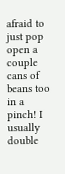afraid to just pop open a couple cans of beans too in a pinch! I usually double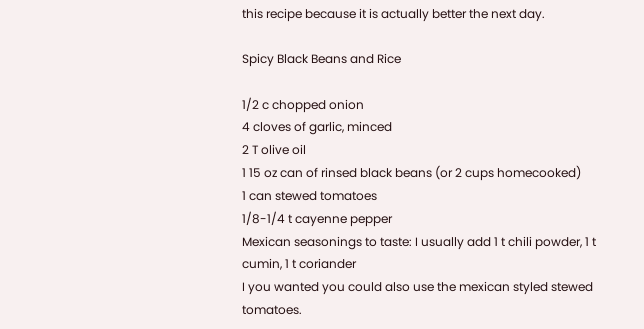this recipe because it is actually better the next day.

Spicy Black Beans and Rice

1/2 c chopped onion
4 cloves of garlic, minced
2 T olive oil
1 15 oz can of rinsed black beans (or 2 cups homecooked)
1 can stewed tomatoes
1/8-1/4 t cayenne pepper
Mexican seasonings to taste: I usually add 1 t chili powder, 1 t cumin, 1 t coriander
I you wanted you could also use the mexican styled stewed tomatoes.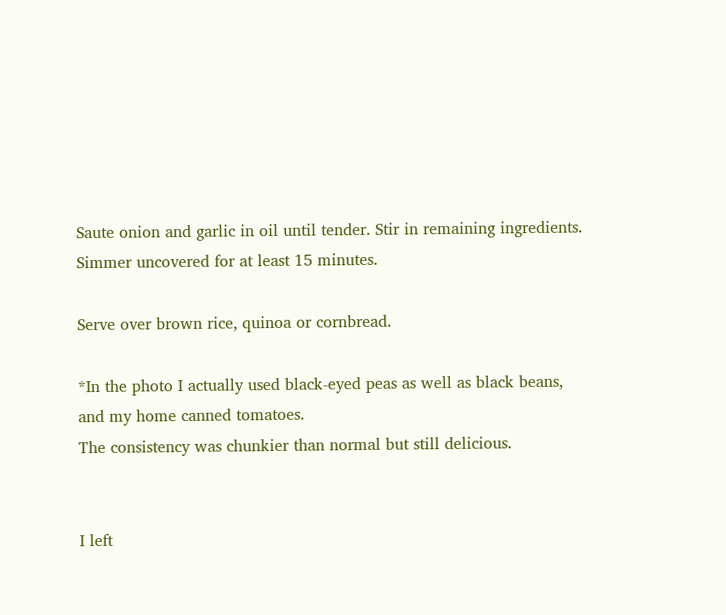Saute onion and garlic in oil until tender. Stir in remaining ingredients. Simmer uncovered for at least 15 minutes.

Serve over brown rice, quinoa or cornbread.

*In the photo I actually used black-eyed peas as well as black beans, and my home canned tomatoes.
The consistency was chunkier than normal but still delicious.


I left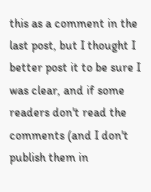this as a comment in the last post, but I thought I better post it to be sure I was clear, and if some readers don't read the comments (and I don't publish them in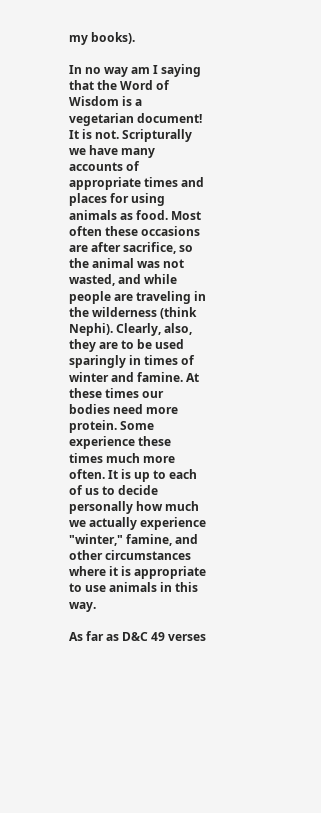my books).

In no way am I saying that the Word of Wisdom is a vegetarian document! It is not. Scripturally we have many accounts of appropriate times and places for using animals as food. Most often these occasions are after sacrifice, so the animal was not wasted, and while people are traveling in the wilderness (think Nephi). Clearly, also, they are to be used sparingly in times of winter and famine. At these times our bodies need more protein. Some experience these times much more often. It is up to each of us to decide personally how much we actually experience "winter," famine, and other circumstances where it is appropriate to use animals in this way.

As far as D&C 49 verses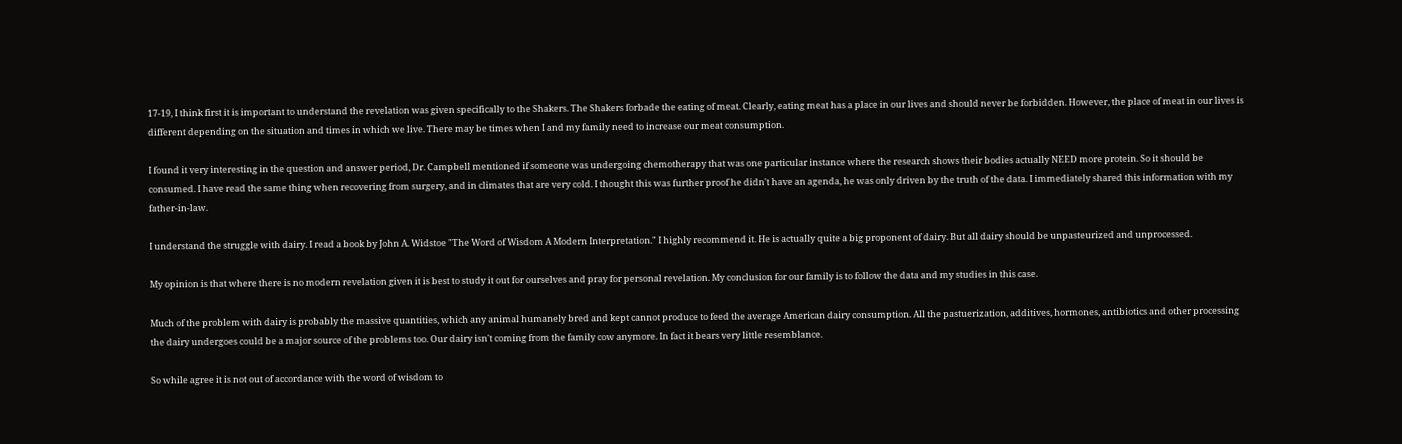17-19, I think first it is important to understand the revelation was given specifically to the Shakers. The Shakers forbade the eating of meat. Clearly, eating meat has a place in our lives and should never be forbidden. However, the place of meat in our lives is different depending on the situation and times in which we live. There may be times when I and my family need to increase our meat consumption.

I found it very interesting in the question and answer period, Dr. Campbell mentioned if someone was undergoing chemotherapy that was one particular instance where the research shows their bodies actually NEED more protein. So it should be consumed. I have read the same thing when recovering from surgery, and in climates that are very cold. I thought this was further proof he didn't have an agenda, he was only driven by the truth of the data. I immediately shared this information with my father-in-law.

I understand the struggle with dairy. I read a book by John A. Widstoe "The Word of Wisdom A Modern Interpretation." I highly recommend it. He is actually quite a big proponent of dairy. But all dairy should be unpasteurized and unprocessed.

My opinion is that where there is no modern revelation given it is best to study it out for ourselves and pray for personal revelation. My conclusion for our family is to follow the data and my studies in this case.

Much of the problem with dairy is probably the massive quantities, which any animal humanely bred and kept cannot produce to feed the average American dairy consumption. All the pastuerization, additives, hormones, antibiotics and other processing the dairy undergoes could be a major source of the problems too. Our dairy isn't coming from the family cow anymore. In fact it bears very little resemblance.

So while agree it is not out of accordance with the word of wisdom to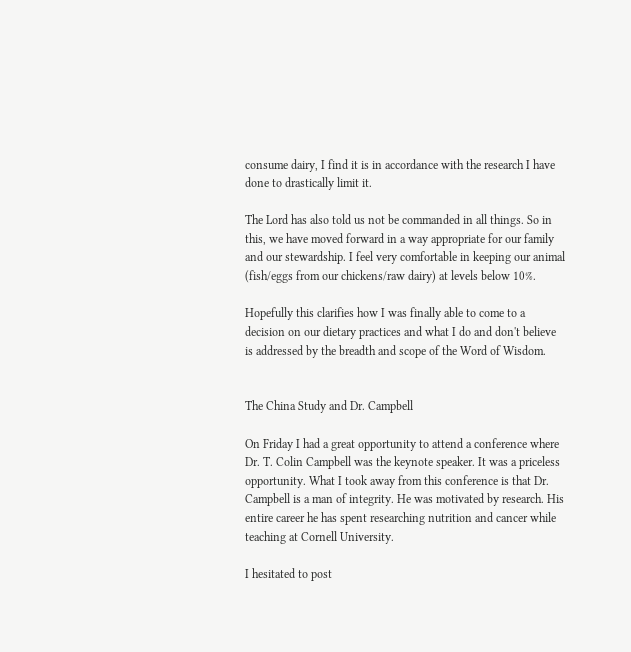consume dairy, I find it is in accordance with the research I have done to drastically limit it.

The Lord has also told us not be commanded in all things. So in this, we have moved forward in a way appropriate for our family and our stewardship. I feel very comfortable in keeping our animal (fish/eggs from our chickens/raw dairy) at levels below 10%.

Hopefully this clarifies how I was finally able to come to a decision on our dietary practices and what I do and don't believe is addressed by the breadth and scope of the Word of Wisdom.


The China Study and Dr. Campbell

On Friday I had a great opportunity to attend a conference where Dr. T. Colin Campbell was the keynote speaker. It was a priceless opportunity. What I took away from this conference is that Dr. Campbell is a man of integrity. He was motivated by research. His entire career he has spent researching nutrition and cancer while teaching at Cornell University.

I hesitated to post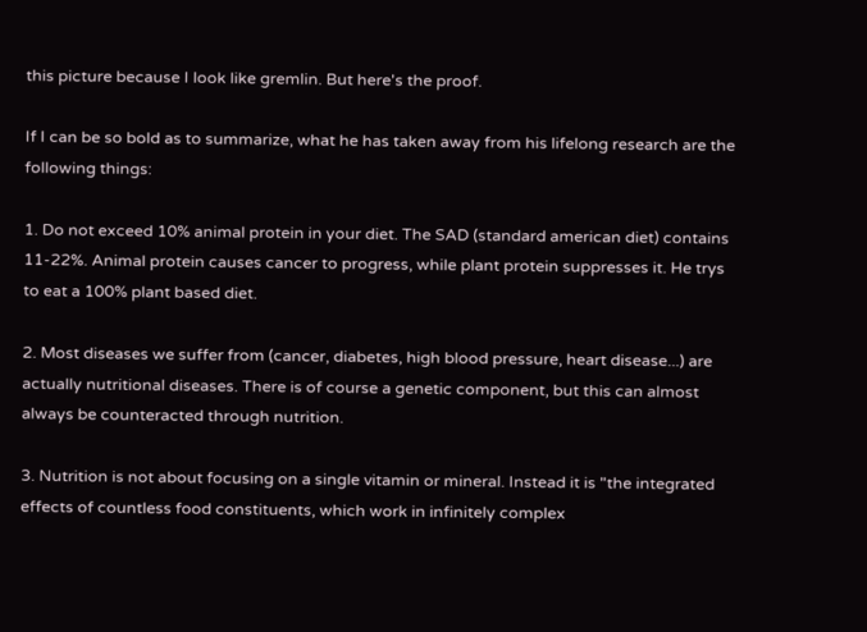this picture because I look like gremlin. But here's the proof.

If I can be so bold as to summarize, what he has taken away from his lifelong research are the following things:

1. Do not exceed 10% animal protein in your diet. The SAD (standard american diet) contains 11-22%. Animal protein causes cancer to progress, while plant protein suppresses it. He trys to eat a 100% plant based diet.

2. Most diseases we suffer from (cancer, diabetes, high blood pressure, heart disease...) are actually nutritional diseases. There is of course a genetic component, but this can almost always be counteracted through nutrition.

3. Nutrition is not about focusing on a single vitamin or mineral. Instead it is "the integrated effects of countless food constituents, which work in infinitely complex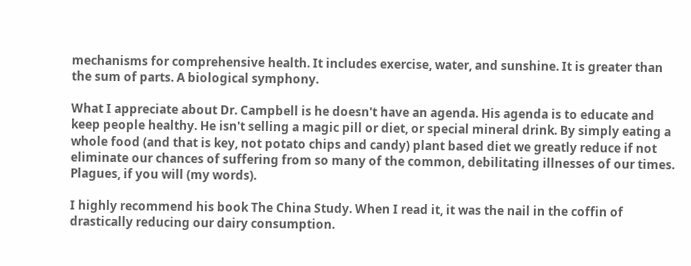mechanisms for comprehensive health. It includes exercise, water, and sunshine. It is greater than the sum of parts. A biological symphony.

What I appreciate about Dr. Campbell is he doesn't have an agenda. His agenda is to educate and keep people healthy. He isn't selling a magic pill or diet, or special mineral drink. By simply eating a whole food (and that is key, not potato chips and candy) plant based diet we greatly reduce if not eliminate our chances of suffering from so many of the common, debilitating illnesses of our times. Plagues, if you will (my words).

I highly recommend his book The China Study. When I read it, it was the nail in the coffin of drastically reducing our dairy consumption.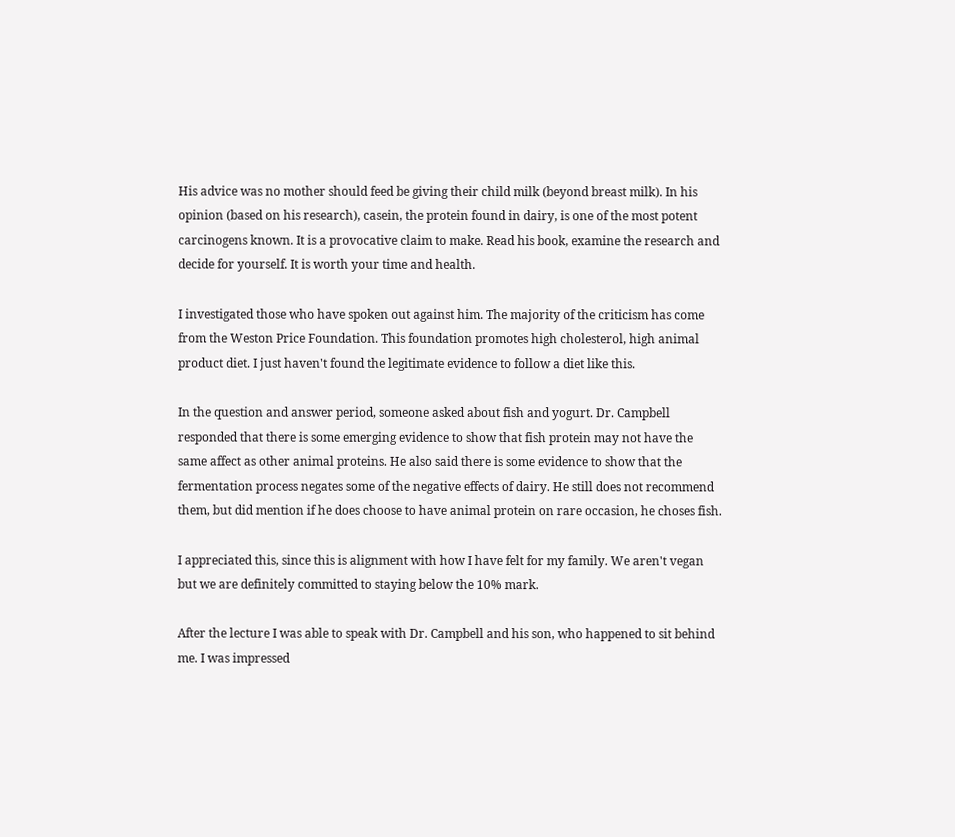His advice was no mother should feed be giving their child milk (beyond breast milk). In his opinion (based on his research), casein, the protein found in dairy, is one of the most potent carcinogens known. It is a provocative claim to make. Read his book, examine the research and decide for yourself. It is worth your time and health.

I investigated those who have spoken out against him. The majority of the criticism has come from the Weston Price Foundation. This foundation promotes high cholesterol, high animal product diet. I just haven't found the legitimate evidence to follow a diet like this.

In the question and answer period, someone asked about fish and yogurt. Dr. Campbell responded that there is some emerging evidence to show that fish protein may not have the same affect as other animal proteins. He also said there is some evidence to show that the fermentation process negates some of the negative effects of dairy. He still does not recommend them, but did mention if he does choose to have animal protein on rare occasion, he choses fish.

I appreciated this, since this is alignment with how I have felt for my family. We aren't vegan but we are definitely committed to staying below the 10% mark.

After the lecture I was able to speak with Dr. Campbell and his son, who happened to sit behind me. I was impressed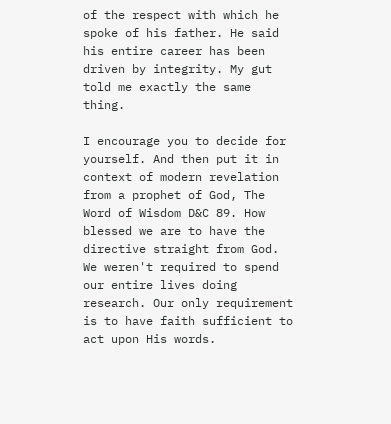of the respect with which he spoke of his father. He said his entire career has been driven by integrity. My gut told me exactly the same thing.

I encourage you to decide for yourself. And then put it in context of modern revelation from a prophet of God, The Word of Wisdom D&C 89. How blessed we are to have the directive straight from God. We weren't required to spend our entire lives doing research. Our only requirement is to have faith sufficient to act upon His words.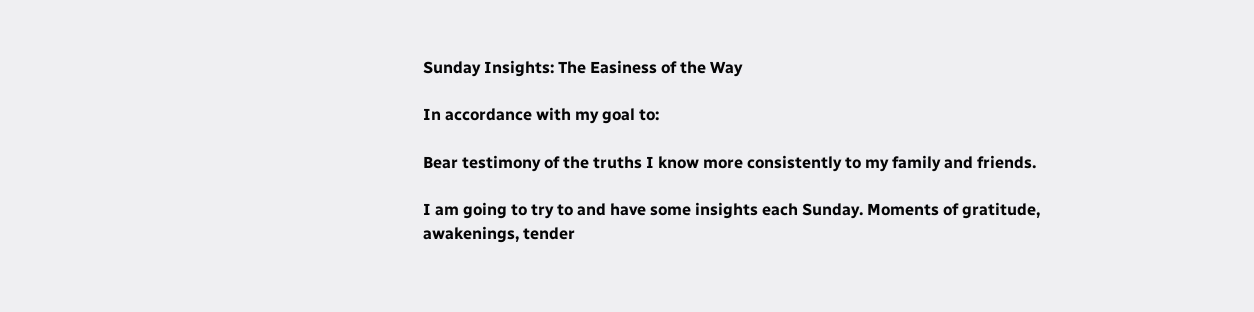Sunday Insights: The Easiness of the Way

In accordance with my goal to:

Bear testimony of the truths I know more consistently to my family and friends.

I am going to try to and have some insights each Sunday. Moments of gratitude, awakenings, tender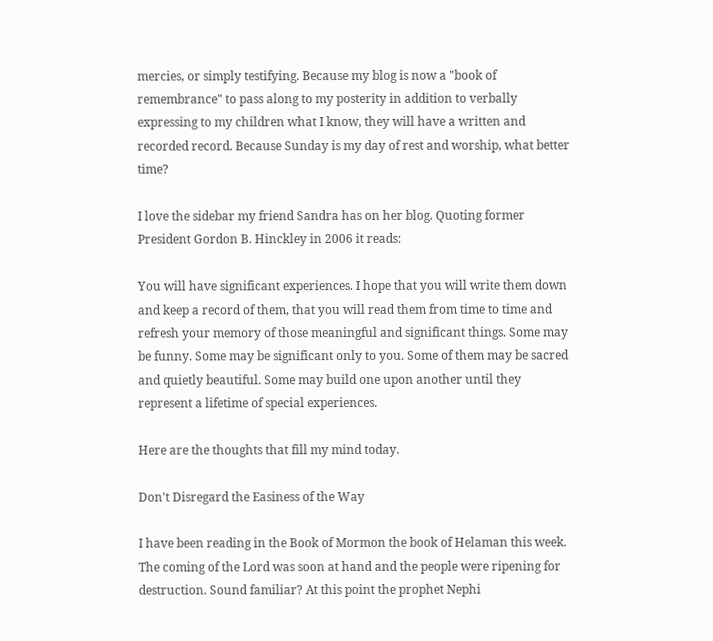mercies, or simply testifying. Because my blog is now a "book of remembrance" to pass along to my posterity in addition to verbally expressing to my children what I know, they will have a written and recorded record. Because Sunday is my day of rest and worship, what better time?

I love the sidebar my friend Sandra has on her blog. Quoting former President Gordon B. Hinckley in 2006 it reads:

You will have significant experiences. I hope that you will write them down and keep a record of them, that you will read them from time to time and refresh your memory of those meaningful and significant things. Some may be funny. Some may be significant only to you. Some of them may be sacred and quietly beautiful. Some may build one upon another until they represent a lifetime of special experiences.

Here are the thoughts that fill my mind today.

Don't Disregard the Easiness of the Way

I have been reading in the Book of Mormon the book of Helaman this week. The coming of the Lord was soon at hand and the people were ripening for destruction. Sound familiar? At this point the prophet Nephi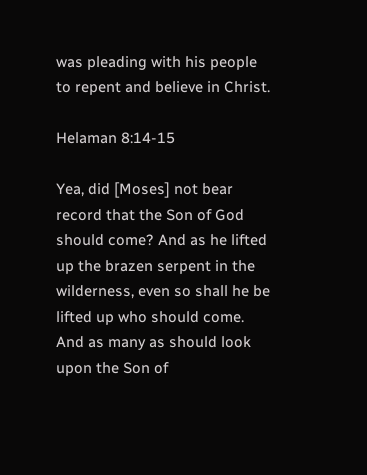was pleading with his people to repent and believe in Christ.

Helaman 8:14-15

Yea, did [Moses] not bear record that the Son of God should come? And as he lifted up the brazen serpent in the wilderness, even so shall he be lifted up who should come. And as many as should look upon the Son of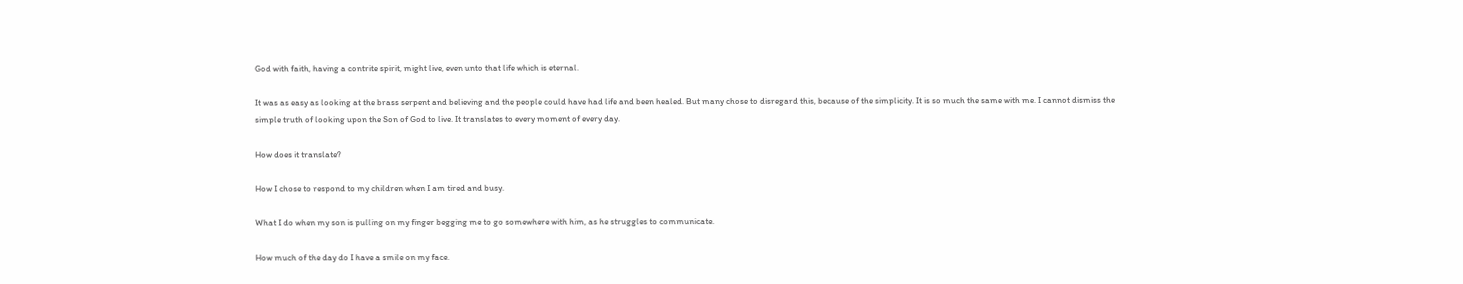God with faith, having a contrite spirit, might live, even unto that life which is eternal.

It was as easy as looking at the brass serpent and believing and the people could have had life and been healed. But many chose to disregard this, because of the simplicity. It is so much the same with me. I cannot dismiss the simple truth of looking upon the Son of God to live. It translates to every moment of every day.

How does it translate?

How I chose to respond to my children when I am tired and busy.

What I do when my son is pulling on my finger begging me to go somewhere with him, as he struggles to communicate.

How much of the day do I have a smile on my face.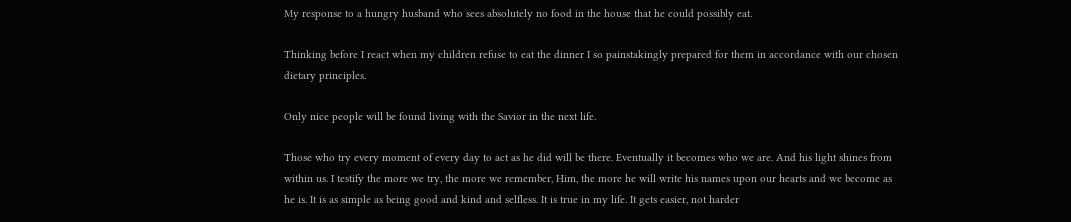My response to a hungry husband who sees absolutely no food in the house that he could possibly eat.

Thinking before I react when my children refuse to eat the dinner I so painstakingly prepared for them in accordance with our chosen dietary principles.

Only nice people will be found living with the Savior in the next life.

Those who try every moment of every day to act as he did will be there. Eventually it becomes who we are. And his light shines from within us. I testify the more we try, the more we remember, Him, the more he will write his names upon our hearts and we become as he is. It is as simple as being good and kind and selfless. It is true in my life. It gets easier, not harder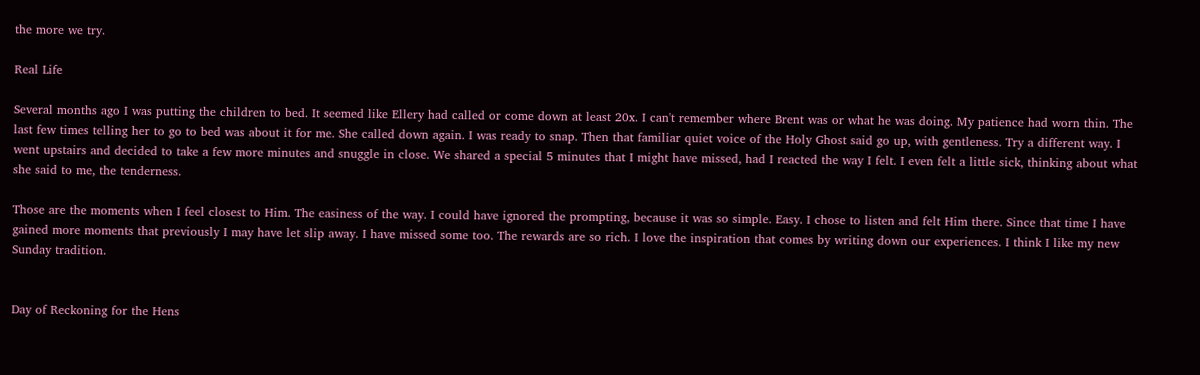the more we try.

Real Life

Several months ago I was putting the children to bed. It seemed like Ellery had called or come down at least 20x. I can't remember where Brent was or what he was doing. My patience had worn thin. The last few times telling her to go to bed was about it for me. She called down again. I was ready to snap. Then that familiar quiet voice of the Holy Ghost said go up, with gentleness. Try a different way. I went upstairs and decided to take a few more minutes and snuggle in close. We shared a special 5 minutes that I might have missed, had I reacted the way I felt. I even felt a little sick, thinking about what she said to me, the tenderness.

Those are the moments when I feel closest to Him. The easiness of the way. I could have ignored the prompting, because it was so simple. Easy. I chose to listen and felt Him there. Since that time I have gained more moments that previously I may have let slip away. I have missed some too. The rewards are so rich. I love the inspiration that comes by writing down our experiences. I think I like my new Sunday tradition.


Day of Reckoning for the Hens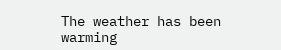The weather has been warming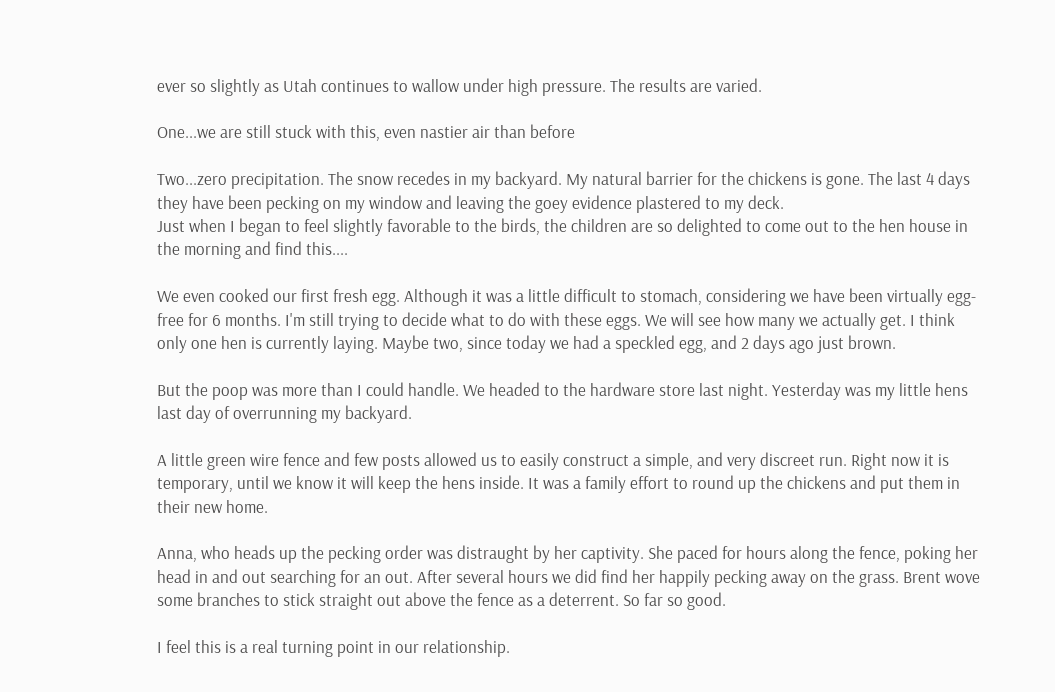ever so slightly as Utah continues to wallow under high pressure. The results are varied.

One...we are still stuck with this, even nastier air than before

Two...zero precipitation. The snow recedes in my backyard. My natural barrier for the chickens is gone. The last 4 days they have been pecking on my window and leaving the goey evidence plastered to my deck.
Just when I began to feel slightly favorable to the birds, the children are so delighted to come out to the hen house in the morning and find this....

We even cooked our first fresh egg. Although it was a little difficult to stomach, considering we have been virtually egg-free for 6 months. I'm still trying to decide what to do with these eggs. We will see how many we actually get. I think only one hen is currently laying. Maybe two, since today we had a speckled egg, and 2 days ago just brown.

But the poop was more than I could handle. We headed to the hardware store last night. Yesterday was my little hens last day of overrunning my backyard.

A little green wire fence and few posts allowed us to easily construct a simple, and very discreet run. Right now it is temporary, until we know it will keep the hens inside. It was a family effort to round up the chickens and put them in their new home.

Anna, who heads up the pecking order was distraught by her captivity. She paced for hours along the fence, poking her head in and out searching for an out. After several hours we did find her happily pecking away on the grass. Brent wove some branches to stick straight out above the fence as a deterrent. So far so good.

I feel this is a real turning point in our relationship.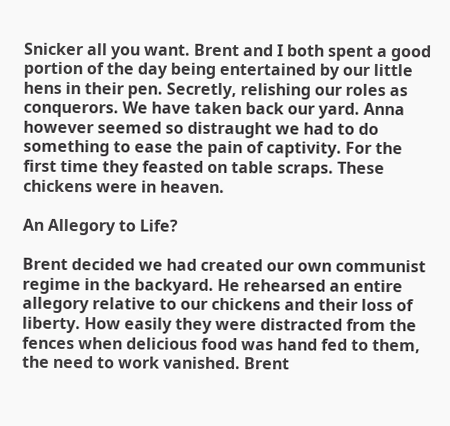Snicker all you want. Brent and I both spent a good portion of the day being entertained by our little hens in their pen. Secretly, relishing our roles as conquerors. We have taken back our yard. Anna however seemed so distraught we had to do something to ease the pain of captivity. For the first time they feasted on table scraps. These chickens were in heaven.

An Allegory to Life?

Brent decided we had created our own communist regime in the backyard. He rehearsed an entire allegory relative to our chickens and their loss of liberty. How easily they were distracted from the fences when delicious food was hand fed to them, the need to work vanished. Brent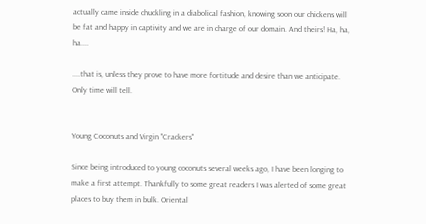actually came inside chuckling in a diabolical fashion, knowing soon our chickens will be fat and happy in captivity and we are in charge of our domain. And theirs! Ha, ha, ha....

....that is, unless they prove to have more fortitude and desire than we anticipate. Only time will tell.


Young Coconuts and Virgin "Crackers"

Since being introduced to young coconuts several weeks ago, I have been longing to make a first attempt. Thankfully to some great readers I was alerted of some great places to buy them in bulk. Oriental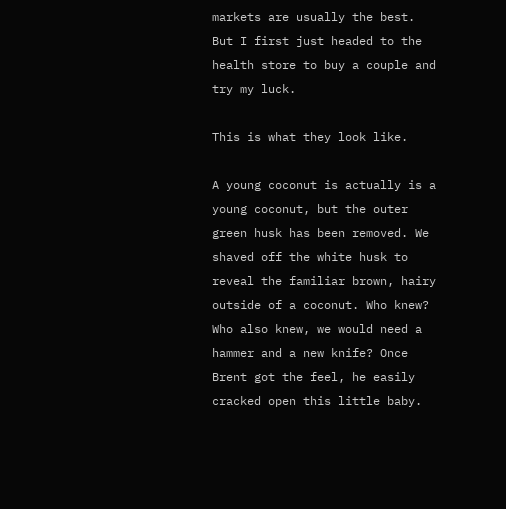markets are usually the best. But I first just headed to the health store to buy a couple and try my luck.

This is what they look like.

A young coconut is actually is a young coconut, but the outer green husk has been removed. We shaved off the white husk to reveal the familiar brown, hairy outside of a coconut. Who knew? Who also knew, we would need a hammer and a new knife? Once Brent got the feel, he easily cracked open this little baby.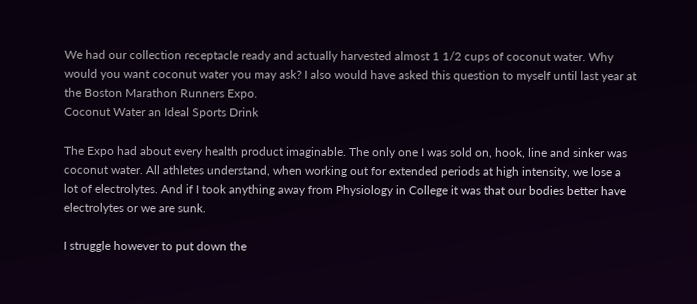We had our collection receptacle ready and actually harvested almost 1 1/2 cups of coconut water. Why would you want coconut water you may ask? I also would have asked this question to myself until last year at the Boston Marathon Runners Expo.
Coconut Water an Ideal Sports Drink

The Expo had about every health product imaginable. The only one I was sold on, hook, line and sinker was coconut water. All athletes understand, when working out for extended periods at high intensity, we lose a lot of electrolytes. And if I took anything away from Physiology in College it was that our bodies better have electrolytes or we are sunk.

I struggle however to put down the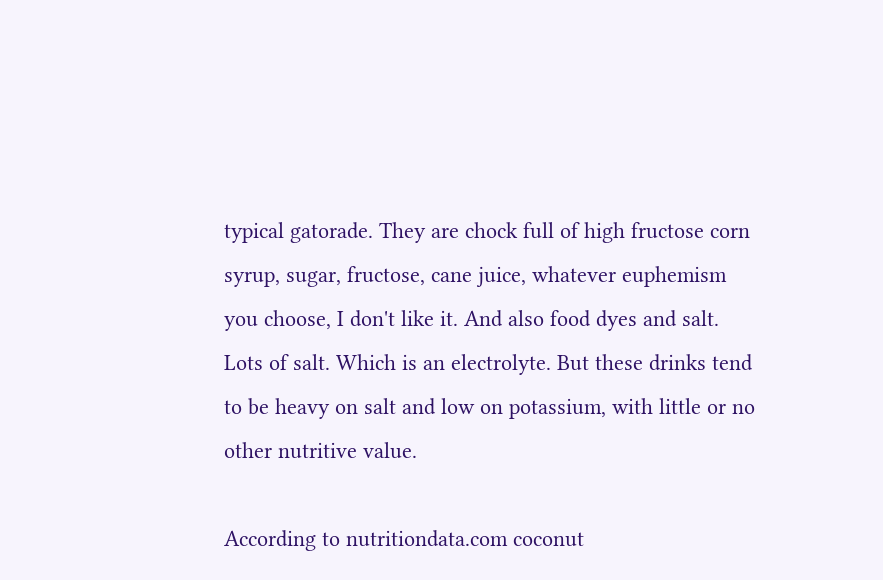typical gatorade. They are chock full of high fructose corn syrup, sugar, fructose, cane juice, whatever euphemism you choose, I don't like it. And also food dyes and salt. Lots of salt. Which is an electrolyte. But these drinks tend to be heavy on salt and low on potassium, with little or no other nutritive value.

According to nutritiondata.com coconut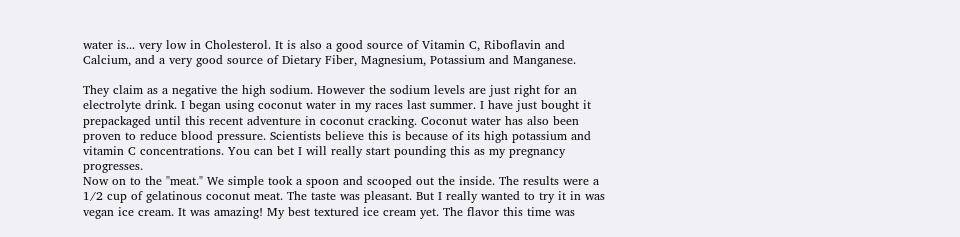water is... very low in Cholesterol. It is also a good source of Vitamin C, Riboflavin and Calcium, and a very good source of Dietary Fiber, Magnesium, Potassium and Manganese.

They claim as a negative the high sodium. However the sodium levels are just right for an electrolyte drink. I began using coconut water in my races last summer. I have just bought it prepackaged until this recent adventure in coconut cracking. Coconut water has also been proven to reduce blood pressure. Scientists believe this is because of its high potassium and vitamin C concentrations. You can bet I will really start pounding this as my pregnancy progresses.
Now on to the "meat." We simple took a spoon and scooped out the inside. The results were a 1/2 cup of gelatinous coconut meat. The taste was pleasant. But I really wanted to try it in was vegan ice cream. It was amazing! My best textured ice cream yet. The flavor this time was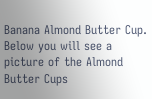Banana Almond Butter Cup. Below you will see a picture of the Almond Butter Cups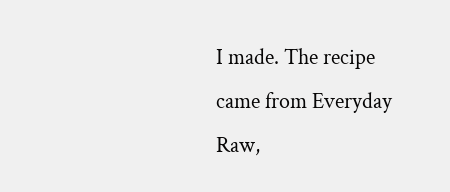I made. The recipe came from Everyday Raw,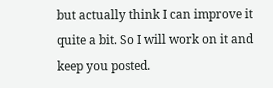but actually think I can improve it quite a bit. So I will work on it and keep you posted.